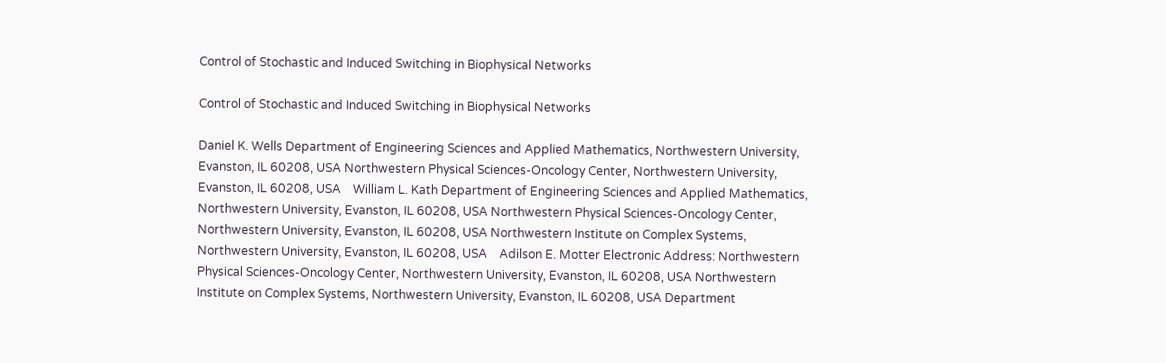Control of Stochastic and Induced Switching in Biophysical Networks

Control of Stochastic and Induced Switching in Biophysical Networks

Daniel K. Wells Department of Engineering Sciences and Applied Mathematics, Northwestern University, Evanston, IL 60208, USA Northwestern Physical Sciences-Oncology Center, Northwestern University, Evanston, IL 60208, USA    William L. Kath Department of Engineering Sciences and Applied Mathematics, Northwestern University, Evanston, IL 60208, USA Northwestern Physical Sciences-Oncology Center, Northwestern University, Evanston, IL 60208, USA Northwestern Institute on Complex Systems, Northwestern University, Evanston, IL 60208, USA    Adilson E. Motter Electronic Address: Northwestern Physical Sciences-Oncology Center, Northwestern University, Evanston, IL 60208, USA Northwestern Institute on Complex Systems, Northwestern University, Evanston, IL 60208, USA Department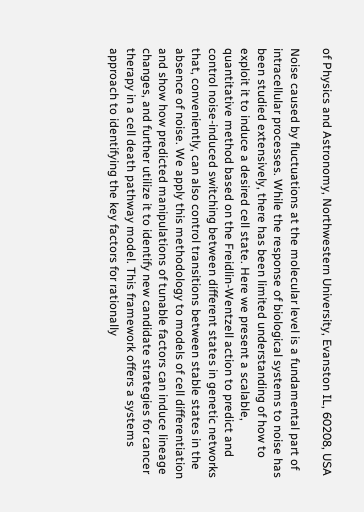of Physics and Astronomy, Northwestern University, Evanston IL, 60208, USA

Noise caused by fluctuations at the molecular level is a fundamental part of intracellular processes. While the response of biological systems to noise has been studied extensively, there has been limited understanding of how to exploit it to induce a desired cell state. Here we present a scalable, quantitative method based on the Freidlin-Wentzell action to predict and control noise-induced switching between different states in genetic networks that, conveniently, can also control transitions between stable states in the absence of noise. We apply this methodology to models of cell differentiation and show how predicted manipulations of tunable factors can induce lineage changes, and further utilize it to identify new candidate strategies for cancer therapy in a cell death pathway model. This framework offers a systems approach to identifying the key factors for rationally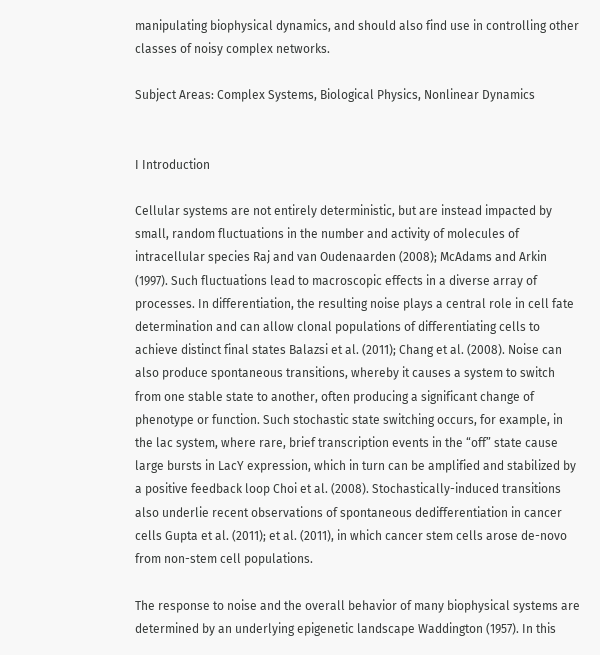manipulating biophysical dynamics, and should also find use in controlling other classes of noisy complex networks.

Subject Areas: Complex Systems, Biological Physics, Nonlinear Dynamics


I Introduction

Cellular systems are not entirely deterministic, but are instead impacted by small, random fluctuations in the number and activity of molecules of intracellular species Raj and van Oudenaarden (2008); McAdams and Arkin (1997). Such fluctuations lead to macroscopic effects in a diverse array of processes. In differentiation, the resulting noise plays a central role in cell fate determination and can allow clonal populations of differentiating cells to achieve distinct final states Balazsi et al. (2011); Chang et al. (2008). Noise can also produce spontaneous transitions, whereby it causes a system to switch from one stable state to another, often producing a significant change of phenotype or function. Such stochastic state switching occurs, for example, in the lac system, where rare, brief transcription events in the “off” state cause large bursts in LacY expression, which in turn can be amplified and stabilized by a positive feedback loop Choi et al. (2008). Stochastically-induced transitions also underlie recent observations of spontaneous dedifferentiation in cancer cells Gupta et al. (2011); et al. (2011), in which cancer stem cells arose de-novo from non-stem cell populations.

The response to noise and the overall behavior of many biophysical systems are determined by an underlying epigenetic landscape Waddington (1957). In this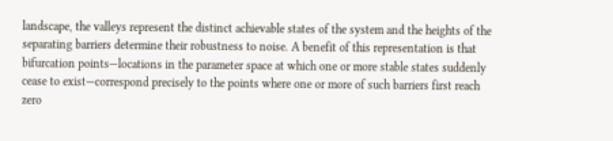landscape, the valleys represent the distinct achievable states of the system and the heights of the separating barriers determine their robustness to noise. A benefit of this representation is that bifurcation points—locations in the parameter space at which one or more stable states suddenly cease to exist—correspond precisely to the points where one or more of such barriers first reach zero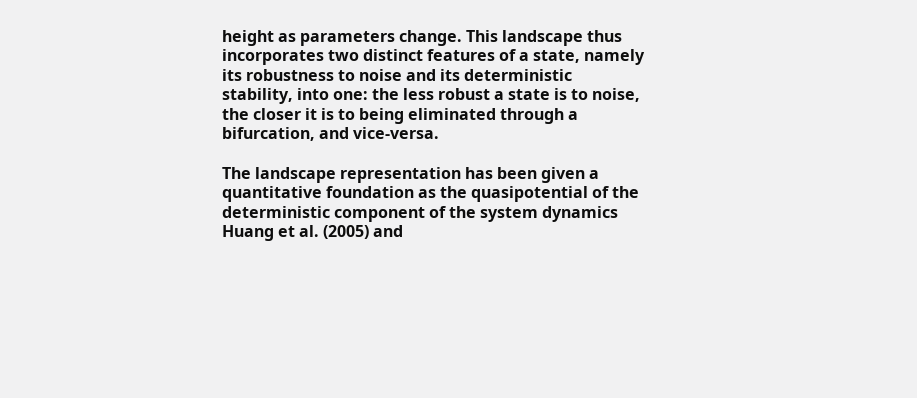height as parameters change. This landscape thus incorporates two distinct features of a state, namely its robustness to noise and its deterministic stability, into one: the less robust a state is to noise, the closer it is to being eliminated through a bifurcation, and vice-versa.

The landscape representation has been given a quantitative foundation as the quasipotential of the deterministic component of the system dynamics Huang et al. (2005) and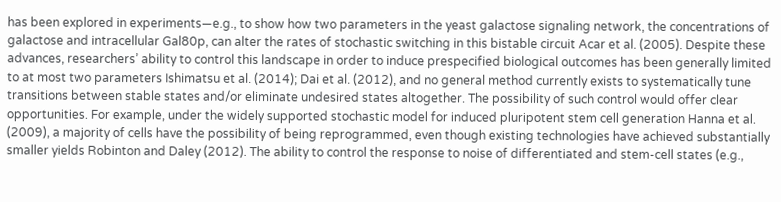has been explored in experiments—e.g., to show how two parameters in the yeast galactose signaling network, the concentrations of galactose and intracellular Gal80p, can alter the rates of stochastic switching in this bistable circuit Acar et al. (2005). Despite these advances, researchers’ ability to control this landscape in order to induce prespecified biological outcomes has been generally limited to at most two parameters Ishimatsu et al. (2014); Dai et al. (2012), and no general method currently exists to systematically tune transitions between stable states and/or eliminate undesired states altogether. The possibility of such control would offer clear opportunities. For example, under the widely supported stochastic model for induced pluripotent stem cell generation Hanna et al. (2009), a majority of cells have the possibility of being reprogrammed, even though existing technologies have achieved substantially smaller yields Robinton and Daley (2012). The ability to control the response to noise of differentiated and stem-cell states (e.g.,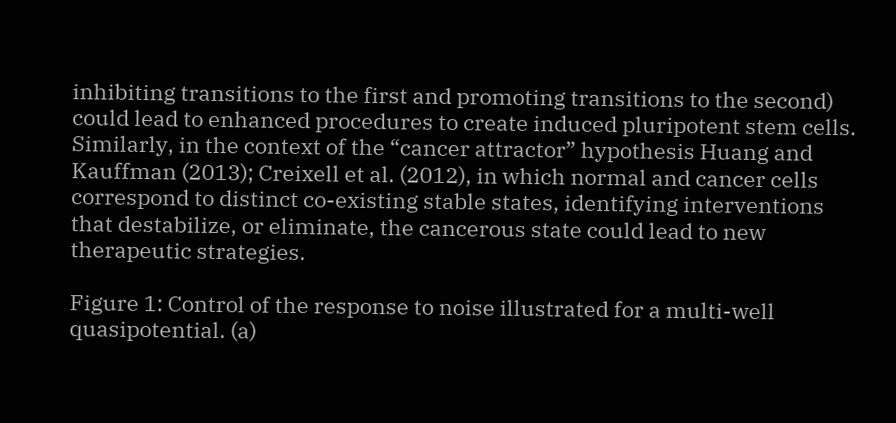inhibiting transitions to the first and promoting transitions to the second) could lead to enhanced procedures to create induced pluripotent stem cells. Similarly, in the context of the “cancer attractor” hypothesis Huang and Kauffman (2013); Creixell et al. (2012), in which normal and cancer cells correspond to distinct co-existing stable states, identifying interventions that destabilize, or eliminate, the cancerous state could lead to new therapeutic strategies.

Figure 1: Control of the response to noise illustrated for a multi-well quasipotential. (a)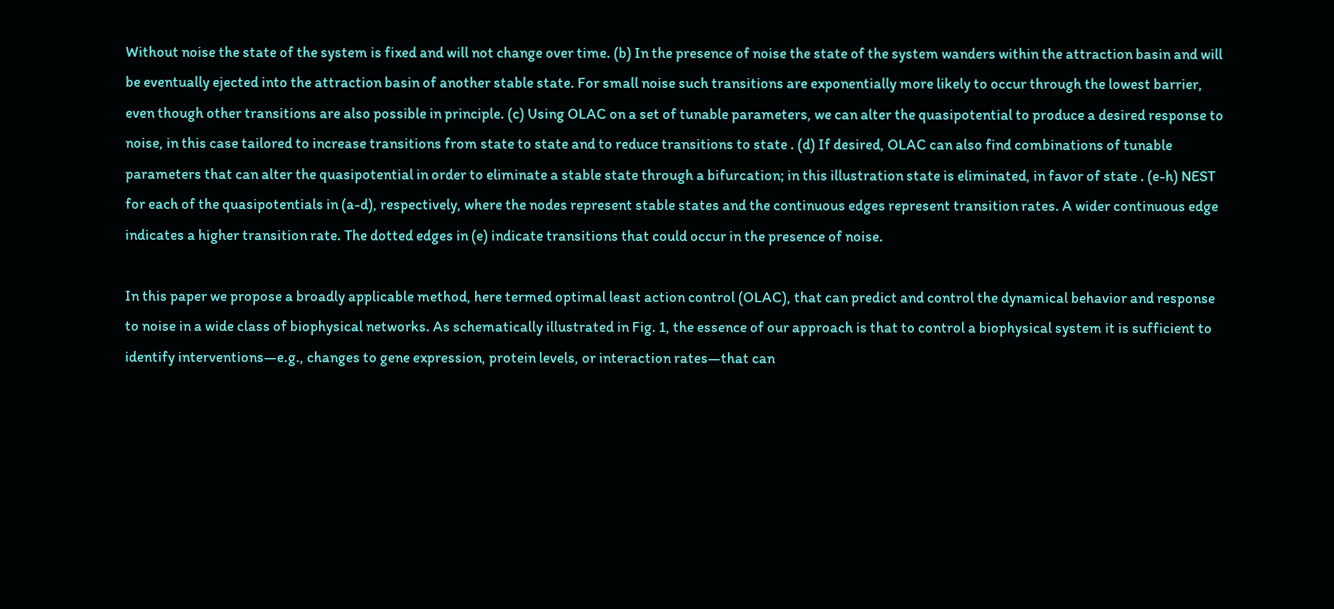Without noise the state of the system is fixed and will not change over time. (b) In the presence of noise the state of the system wanders within the attraction basin and will be eventually ejected into the attraction basin of another stable state. For small noise such transitions are exponentially more likely to occur through the lowest barrier, even though other transitions are also possible in principle. (c) Using OLAC on a set of tunable parameters, we can alter the quasipotential to produce a desired response to noise, in this case tailored to increase transitions from state to state and to reduce transitions to state . (d) If desired, OLAC can also find combinations of tunable parameters that can alter the quasipotential in order to eliminate a stable state through a bifurcation; in this illustration state is eliminated, in favor of state . (e-h) NEST for each of the quasipotentials in (a-d), respectively, where the nodes represent stable states and the continuous edges represent transition rates. A wider continuous edge indicates a higher transition rate. The dotted edges in (e) indicate transitions that could occur in the presence of noise.

In this paper we propose a broadly applicable method, here termed optimal least action control (OLAC), that can predict and control the dynamical behavior and response to noise in a wide class of biophysical networks. As schematically illustrated in Fig. 1, the essence of our approach is that to control a biophysical system it is sufficient to identify interventions—e.g., changes to gene expression, protein levels, or interaction rates—that can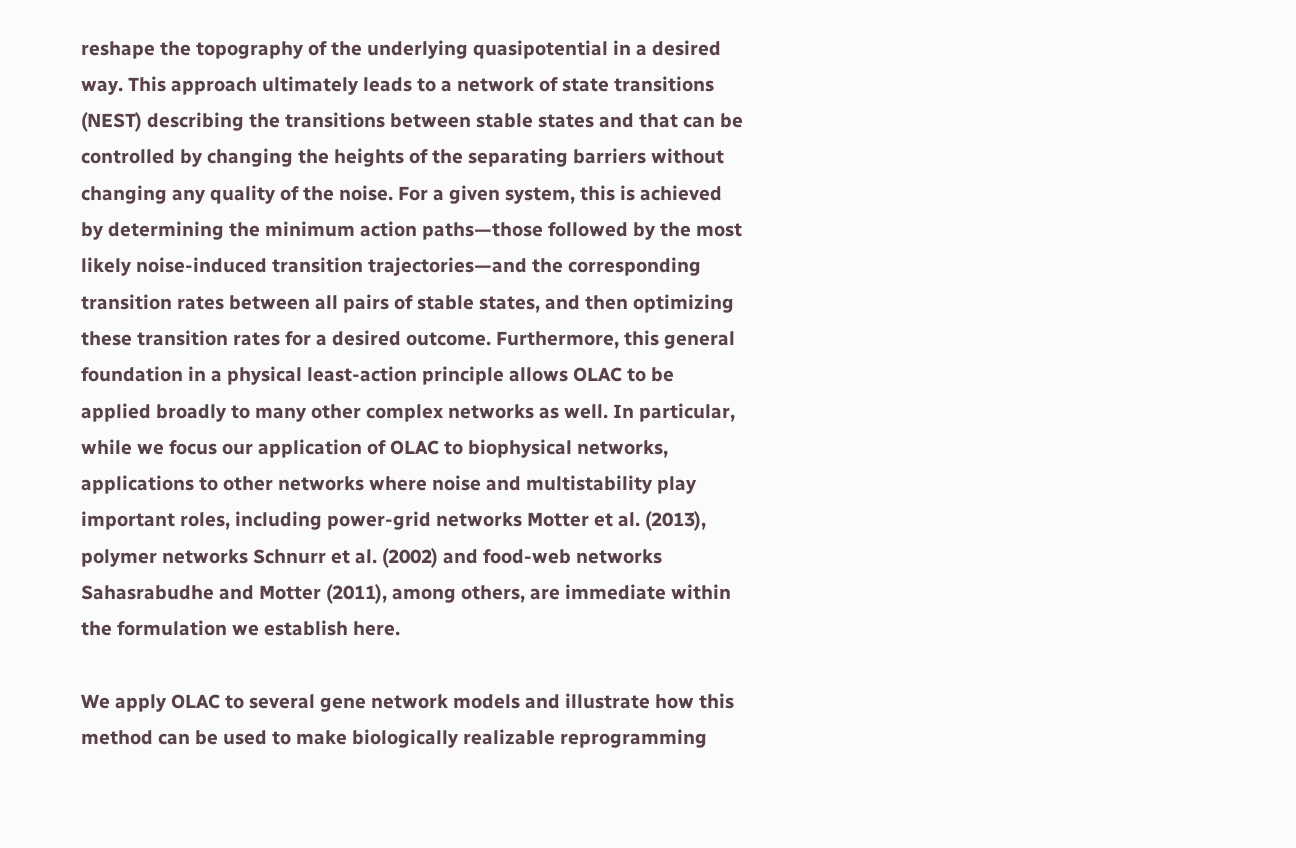reshape the topography of the underlying quasipotential in a desired way. This approach ultimately leads to a network of state transitions (NEST) describing the transitions between stable states and that can be controlled by changing the heights of the separating barriers without changing any quality of the noise. For a given system, this is achieved by determining the minimum action paths—those followed by the most likely noise-induced transition trajectories—and the corresponding transition rates between all pairs of stable states, and then optimizing these transition rates for a desired outcome. Furthermore, this general foundation in a physical least-action principle allows OLAC to be applied broadly to many other complex networks as well. In particular, while we focus our application of OLAC to biophysical networks, applications to other networks where noise and multistability play important roles, including power-grid networks Motter et al. (2013), polymer networks Schnurr et al. (2002) and food-web networks Sahasrabudhe and Motter (2011), among others, are immediate within the formulation we establish here.

We apply OLAC to several gene network models and illustrate how this method can be used to make biologically realizable reprogramming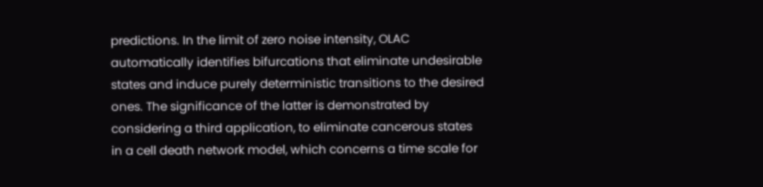predictions. In the limit of zero noise intensity, OLAC automatically identifies bifurcations that eliminate undesirable states and induce purely deterministic transitions to the desired ones. The significance of the latter is demonstrated by considering a third application, to eliminate cancerous states in a cell death network model, which concerns a time scale for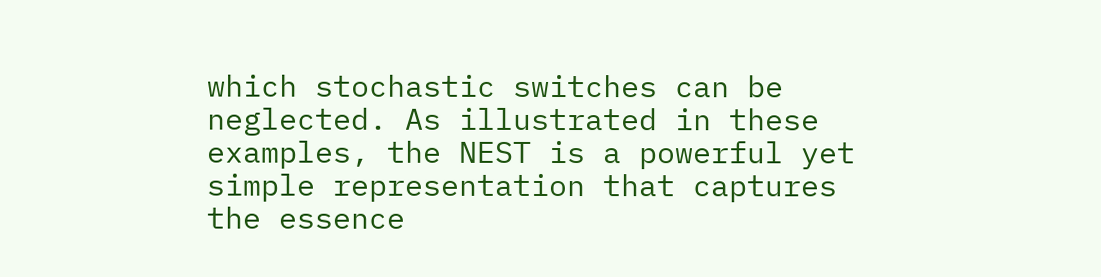which stochastic switches can be neglected. As illustrated in these examples, the NEST is a powerful yet simple representation that captures the essence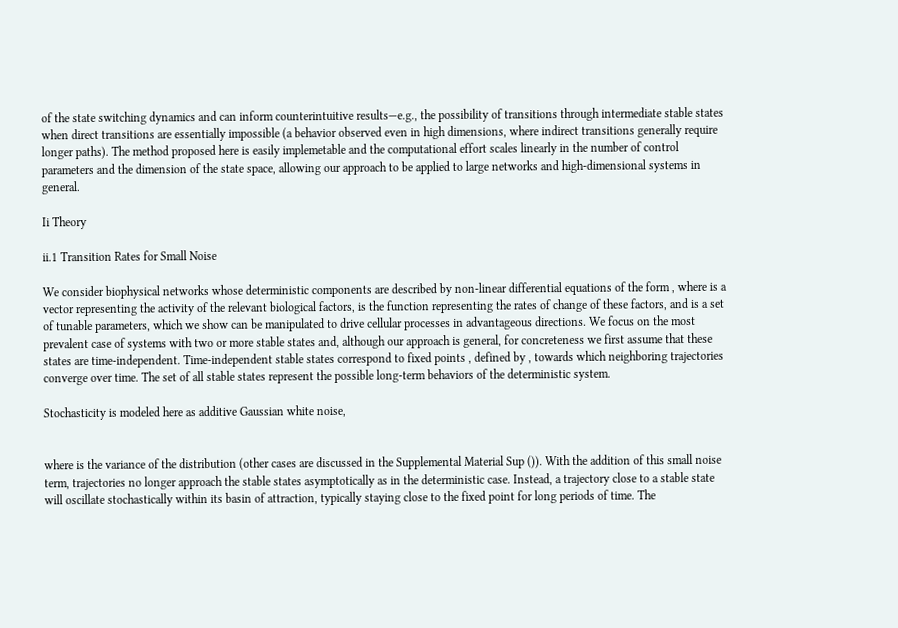of the state switching dynamics and can inform counterintuitive results—e.g., the possibility of transitions through intermediate stable states when direct transitions are essentially impossible (a behavior observed even in high dimensions, where indirect transitions generally require longer paths). The method proposed here is easily implemetable and the computational effort scales linearly in the number of control parameters and the dimension of the state space, allowing our approach to be applied to large networks and high-dimensional systems in general.

Ii Theory

ii.1 Transition Rates for Small Noise

We consider biophysical networks whose deterministic components are described by non-linear differential equations of the form , where is a vector representing the activity of the relevant biological factors, is the function representing the rates of change of these factors, and is a set of tunable parameters, which we show can be manipulated to drive cellular processes in advantageous directions. We focus on the most prevalent case of systems with two or more stable states and, although our approach is general, for concreteness we first assume that these states are time-independent. Time-independent stable states correspond to fixed points , defined by , towards which neighboring trajectories converge over time. The set of all stable states represent the possible long-term behaviors of the deterministic system.

Stochasticity is modeled here as additive Gaussian white noise,


where is the variance of the distribution (other cases are discussed in the Supplemental Material Sup ()). With the addition of this small noise term, trajectories no longer approach the stable states asymptotically as in the deterministic case. Instead, a trajectory close to a stable state will oscillate stochastically within its basin of attraction, typically staying close to the fixed point for long periods of time. The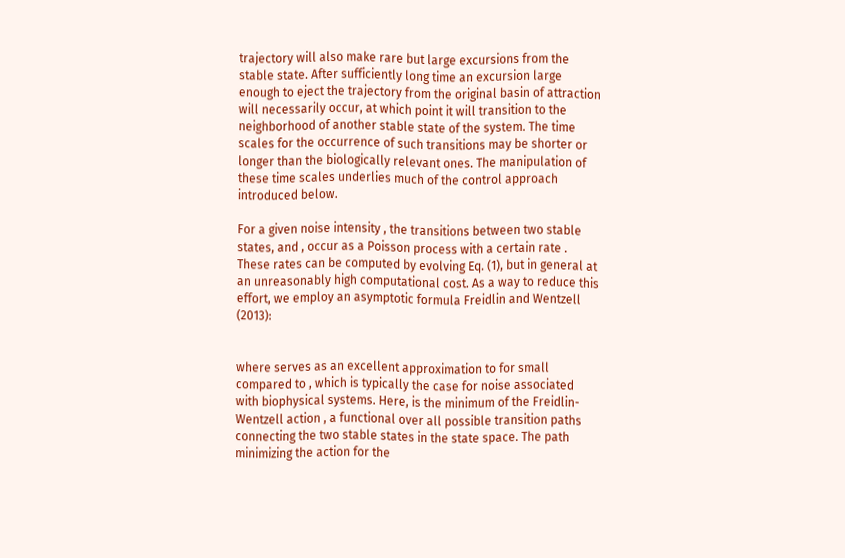trajectory will also make rare but large excursions from the stable state. After sufficiently long time an excursion large enough to eject the trajectory from the original basin of attraction will necessarily occur, at which point it will transition to the neighborhood of another stable state of the system. The time scales for the occurrence of such transitions may be shorter or longer than the biologically relevant ones. The manipulation of these time scales underlies much of the control approach introduced below.

For a given noise intensity , the transitions between two stable states, and , occur as a Poisson process with a certain rate . These rates can be computed by evolving Eq. (1), but in general at an unreasonably high computational cost. As a way to reduce this effort, we employ an asymptotic formula Freidlin and Wentzell (2013):


where serves as an excellent approximation to for small compared to , which is typically the case for noise associated with biophysical systems. Here, is the minimum of the Freidlin-Wentzell action , a functional over all possible transition paths connecting the two stable states in the state space. The path minimizing the action for the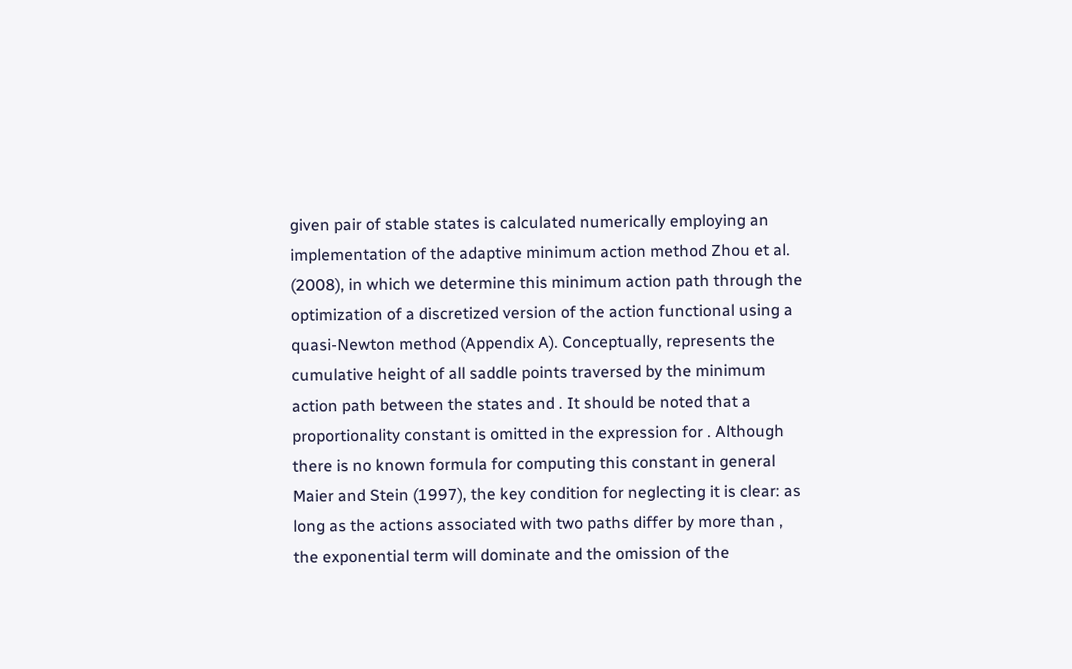given pair of stable states is calculated numerically employing an implementation of the adaptive minimum action method Zhou et al. (2008), in which we determine this minimum action path through the optimization of a discretized version of the action functional using a quasi-Newton method (Appendix A). Conceptually, represents the cumulative height of all saddle points traversed by the minimum action path between the states and . It should be noted that a proportionality constant is omitted in the expression for . Although there is no known formula for computing this constant in general Maier and Stein (1997), the key condition for neglecting it is clear: as long as the actions associated with two paths differ by more than , the exponential term will dominate and the omission of the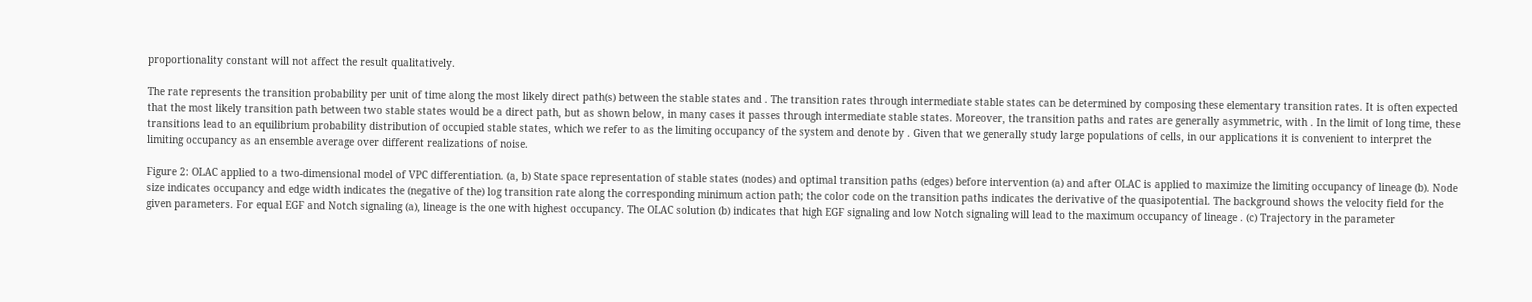proportionality constant will not affect the result qualitatively.

The rate represents the transition probability per unit of time along the most likely direct path(s) between the stable states and . The transition rates through intermediate stable states can be determined by composing these elementary transition rates. It is often expected that the most likely transition path between two stable states would be a direct path, but as shown below, in many cases it passes through intermediate stable states. Moreover, the transition paths and rates are generally asymmetric, with . In the limit of long time, these transitions lead to an equilibrium probability distribution of occupied stable states, which we refer to as the limiting occupancy of the system and denote by . Given that we generally study large populations of cells, in our applications it is convenient to interpret the limiting occupancy as an ensemble average over different realizations of noise.

Figure 2: OLAC applied to a two-dimensional model of VPC differentiation. (a, b) State space representation of stable states (nodes) and optimal transition paths (edges) before intervention (a) and after OLAC is applied to maximize the limiting occupancy of lineage (b). Node size indicates occupancy and edge width indicates the (negative of the) log transition rate along the corresponding minimum action path; the color code on the transition paths indicates the derivative of the quasipotential. The background shows the velocity field for the given parameters. For equal EGF and Notch signaling (a), lineage is the one with highest occupancy. The OLAC solution (b) indicates that high EGF signaling and low Notch signaling will lead to the maximum occupancy of lineage . (c) Trajectory in the parameter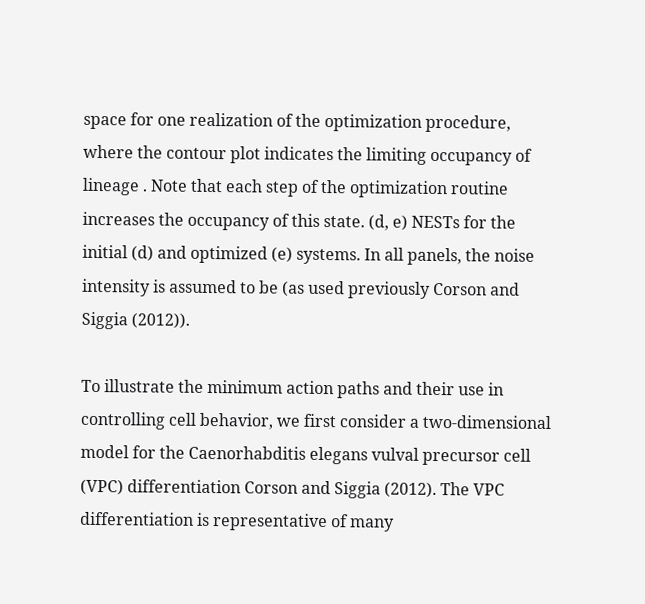space for one realization of the optimization procedure, where the contour plot indicates the limiting occupancy of lineage . Note that each step of the optimization routine increases the occupancy of this state. (d, e) NESTs for the initial (d) and optimized (e) systems. In all panels, the noise intensity is assumed to be (as used previously Corson and Siggia (2012)).

To illustrate the minimum action paths and their use in controlling cell behavior, we first consider a two-dimensional model for the Caenorhabditis elegans vulval precursor cell (VPC) differentiation Corson and Siggia (2012). The VPC differentiation is representative of many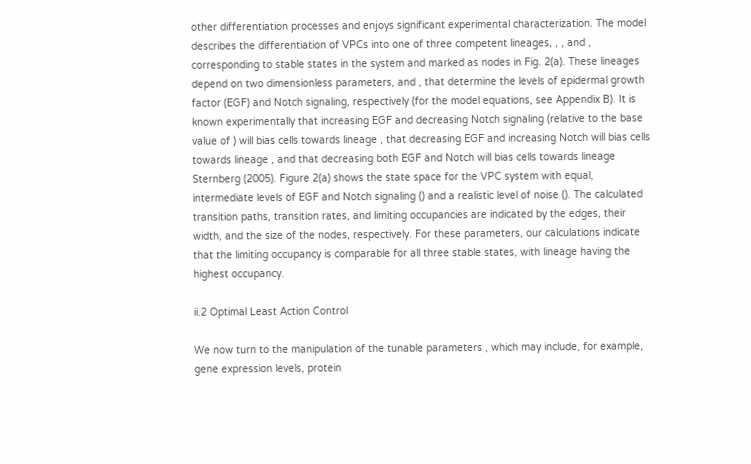other differentiation processes and enjoys significant experimental characterization. The model describes the differentiation of VPCs into one of three competent lineages, , , and , corresponding to stable states in the system and marked as nodes in Fig. 2(a). These lineages depend on two dimensionless parameters, and , that determine the levels of epidermal growth factor (EGF) and Notch signaling, respectively (for the model equations, see Appendix B). It is known experimentally that increasing EGF and decreasing Notch signaling (relative to the base value of ) will bias cells towards lineage , that decreasing EGF and increasing Notch will bias cells towards lineage , and that decreasing both EGF and Notch will bias cells towards lineage  Sternberg (2005). Figure 2(a) shows the state space for the VPC system with equal, intermediate levels of EGF and Notch signaling () and a realistic level of noise (). The calculated transition paths, transition rates, and limiting occupancies are indicated by the edges, their width, and the size of the nodes, respectively. For these parameters, our calculations indicate that the limiting occupancy is comparable for all three stable states, with lineage having the highest occupancy.

ii.2 Optimal Least Action Control

We now turn to the manipulation of the tunable parameters , which may include, for example, gene expression levels, protein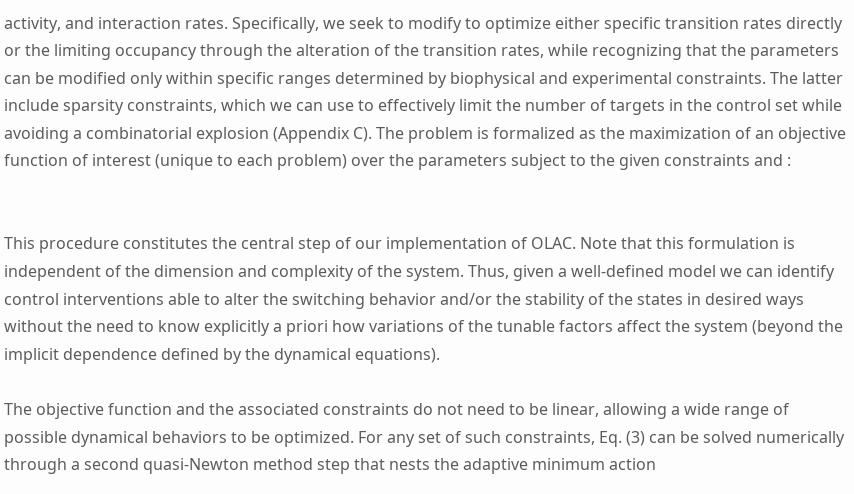activity, and interaction rates. Specifically, we seek to modify to optimize either specific transition rates directly or the limiting occupancy through the alteration of the transition rates, while recognizing that the parameters can be modified only within specific ranges determined by biophysical and experimental constraints. The latter include sparsity constraints, which we can use to effectively limit the number of targets in the control set while avoiding a combinatorial explosion (Appendix C). The problem is formalized as the maximization of an objective function of interest (unique to each problem) over the parameters subject to the given constraints and :


This procedure constitutes the central step of our implementation of OLAC. Note that this formulation is independent of the dimension and complexity of the system. Thus, given a well-defined model we can identify control interventions able to alter the switching behavior and/or the stability of the states in desired ways without the need to know explicitly a priori how variations of the tunable factors affect the system (beyond the implicit dependence defined by the dynamical equations).

The objective function and the associated constraints do not need to be linear, allowing a wide range of possible dynamical behaviors to be optimized. For any set of such constraints, Eq. (3) can be solved numerically through a second quasi-Newton method step that nests the adaptive minimum action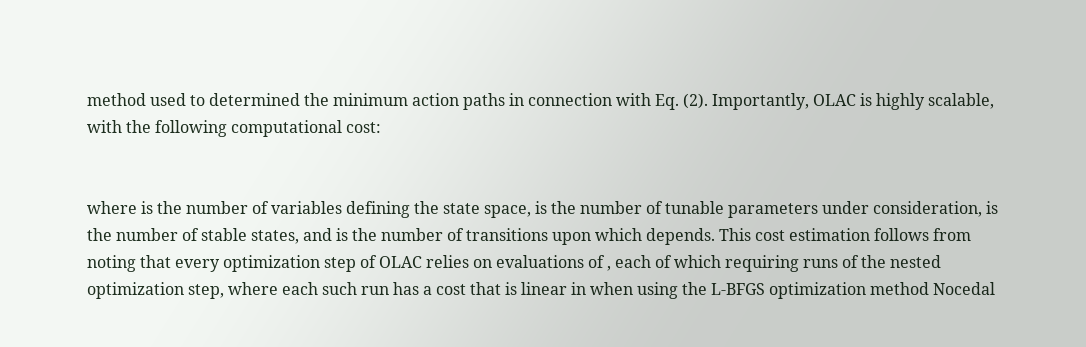method used to determined the minimum action paths in connection with Eq. (2). Importantly, OLAC is highly scalable, with the following computational cost:


where is the number of variables defining the state space, is the number of tunable parameters under consideration, is the number of stable states, and is the number of transitions upon which depends. This cost estimation follows from noting that every optimization step of OLAC relies on evaluations of , each of which requiring runs of the nested optimization step, where each such run has a cost that is linear in when using the L-BFGS optimization method Nocedal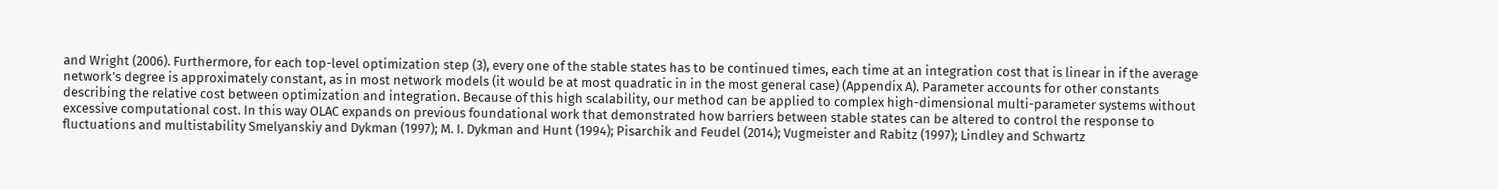and Wright (2006). Furthermore, for each top-level optimization step (3), every one of the stable states has to be continued times, each time at an integration cost that is linear in if the average network’s degree is approximately constant, as in most network models (it would be at most quadratic in in the most general case) (Appendix A). Parameter accounts for other constants describing the relative cost between optimization and integration. Because of this high scalability, our method can be applied to complex high-dimensional multi-parameter systems without excessive computational cost. In this way OLAC expands on previous foundational work that demonstrated how barriers between stable states can be altered to control the response to fluctuations and multistability Smelyanskiy and Dykman (1997); M. I. Dykman and Hunt (1994); Pisarchik and Feudel (2014); Vugmeister and Rabitz (1997); Lindley and Schwartz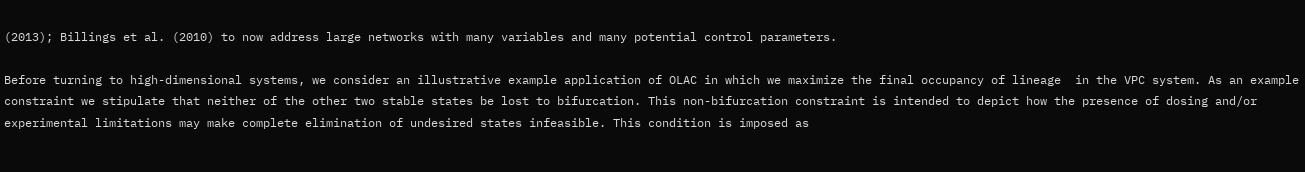(2013); Billings et al. (2010) to now address large networks with many variables and many potential control parameters.

Before turning to high-dimensional systems, we consider an illustrative example application of OLAC in which we maximize the final occupancy of lineage  in the VPC system. As an example constraint we stipulate that neither of the other two stable states be lost to bifurcation. This non-bifurcation constraint is intended to depict how the presence of dosing and/or experimental limitations may make complete elimination of undesired states infeasible. This condition is imposed as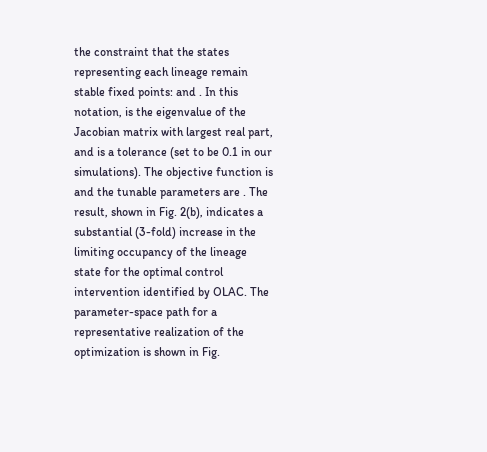the constraint that the states representing each lineage remain stable fixed points: and . In this notation, is the eigenvalue of the Jacobian matrix with largest real part, and is a tolerance (set to be 0.1 in our simulations). The objective function is and the tunable parameters are . The result, shown in Fig. 2(b), indicates a substantial (3-fold) increase in the limiting occupancy of the lineage  state for the optimal control intervention identified by OLAC. The parameter-space path for a representative realization of the optimization is shown in Fig.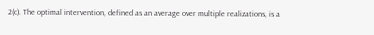2(c). The optimal intervention, defined as an average over multiple realizations, is a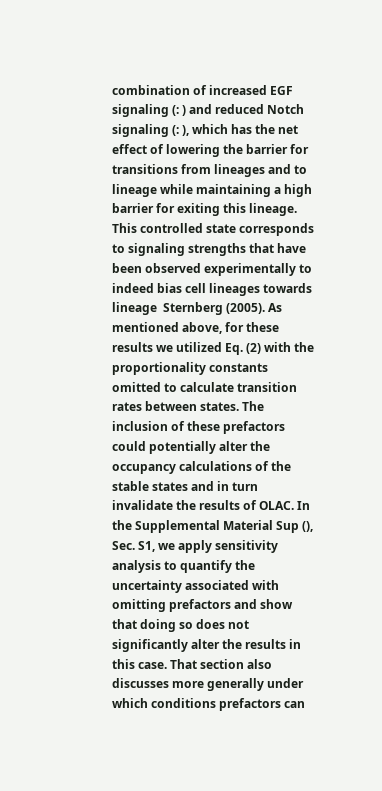combination of increased EGF signaling (: ) and reduced Notch signaling (: ), which has the net effect of lowering the barrier for transitions from lineages and to lineage while maintaining a high barrier for exiting this lineage. This controlled state corresponds to signaling strengths that have been observed experimentally to indeed bias cell lineages towards lineage  Sternberg (2005). As mentioned above, for these results we utilized Eq. (2) with the proportionality constants omitted to calculate transition rates between states. The inclusion of these prefactors could potentially alter the occupancy calculations of the stable states and in turn invalidate the results of OLAC. In the Supplemental Material Sup (), Sec. S1, we apply sensitivity analysis to quantify the uncertainty associated with omitting prefactors and show that doing so does not significantly alter the results in this case. That section also discusses more generally under which conditions prefactors can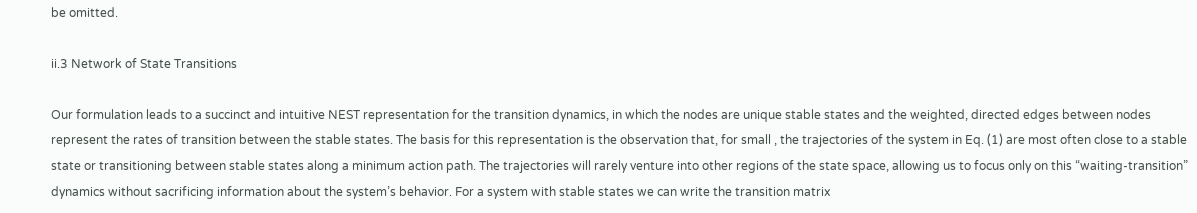be omitted.

ii.3 Network of State Transitions

Our formulation leads to a succinct and intuitive NEST representation for the transition dynamics, in which the nodes are unique stable states and the weighted, directed edges between nodes represent the rates of transition between the stable states. The basis for this representation is the observation that, for small , the trajectories of the system in Eq. (1) are most often close to a stable state or transitioning between stable states along a minimum action path. The trajectories will rarely venture into other regions of the state space, allowing us to focus only on this “waiting-transition” dynamics without sacrificing information about the system’s behavior. For a system with stable states we can write the transition matrix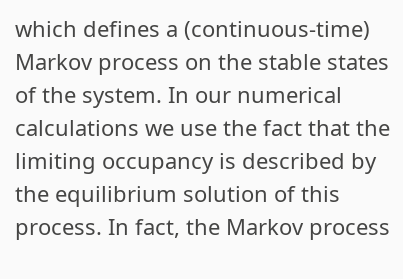which defines a (continuous-time) Markov process on the stable states of the system. In our numerical calculations we use the fact that the limiting occupancy is described by the equilibrium solution of this process. In fact, the Markov process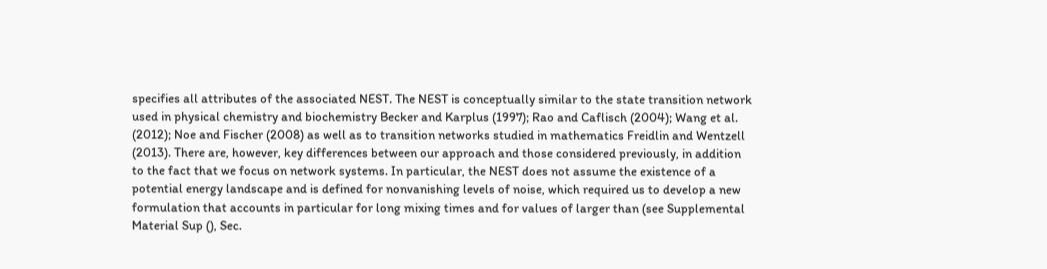specifies all attributes of the associated NEST. The NEST is conceptually similar to the state transition network used in physical chemistry and biochemistry Becker and Karplus (1997); Rao and Caflisch (2004); Wang et al. (2012); Noe and Fischer (2008) as well as to transition networks studied in mathematics Freidlin and Wentzell (2013). There are, however, key differences between our approach and those considered previously, in addition to the fact that we focus on network systems. In particular, the NEST does not assume the existence of a potential energy landscape and is defined for nonvanishing levels of noise, which required us to develop a new formulation that accounts in particular for long mixing times and for values of larger than (see Supplemental Material Sup (), Sec.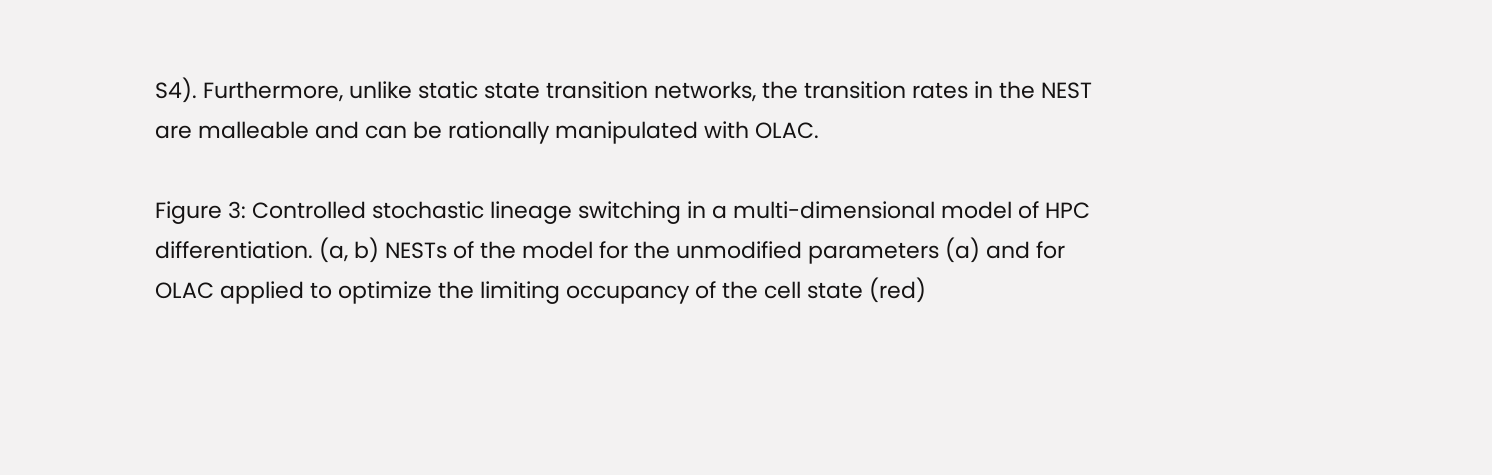S4). Furthermore, unlike static state transition networks, the transition rates in the NEST are malleable and can be rationally manipulated with OLAC.

Figure 3: Controlled stochastic lineage switching in a multi-dimensional model of HPC differentiation. (a, b) NESTs of the model for the unmodified parameters (a) and for OLAC applied to optimize the limiting occupancy of the cell state (red)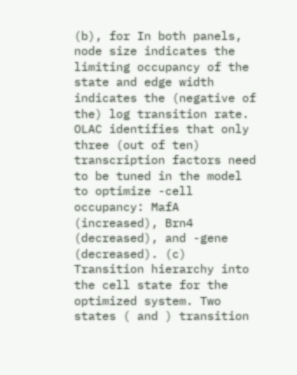(b), for In both panels, node size indicates the limiting occupancy of the state and edge width indicates the (negative of the) log transition rate. OLAC identifies that only three (out of ten) transcription factors need to be tuned in the model to optimize -cell occupancy: MafA (increased), Brn4 (decreased), and -gene (decreased). (c) Transition hierarchy into the cell state for the optimized system. Two states ( and ) transition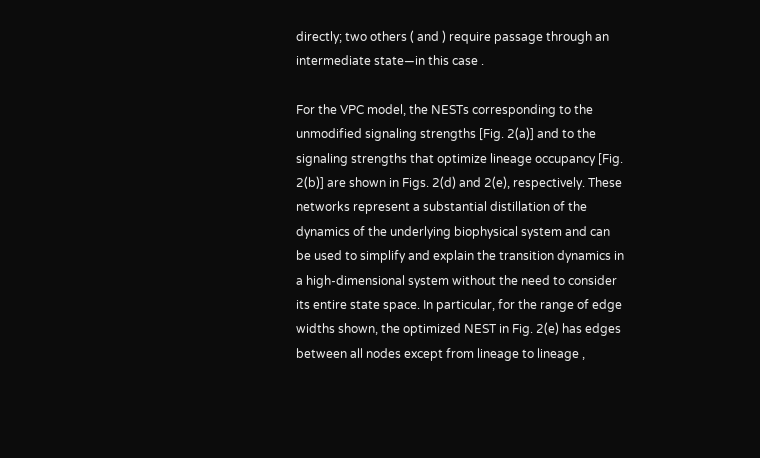directly; two others ( and ) require passage through an intermediate state—in this case .

For the VPC model, the NESTs corresponding to the unmodified signaling strengths [Fig. 2(a)] and to the signaling strengths that optimize lineage occupancy [Fig. 2(b)] are shown in Figs. 2(d) and 2(e), respectively. These networks represent a substantial distillation of the dynamics of the underlying biophysical system and can be used to simplify and explain the transition dynamics in a high-dimensional system without the need to consider its entire state space. In particular, for the range of edge widths shown, the optimized NEST in Fig. 2(e) has edges between all nodes except from lineage to lineage ,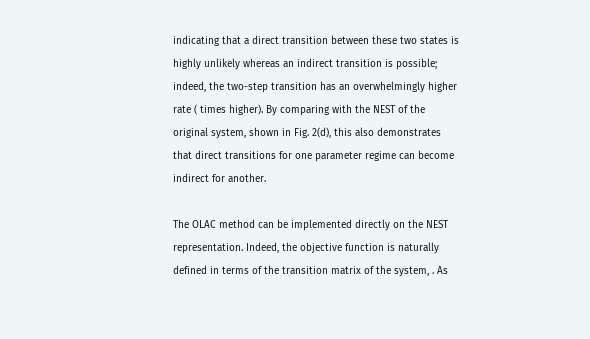indicating that a direct transition between these two states is highly unlikely whereas an indirect transition is possible; indeed, the two-step transition has an overwhelmingly higher rate ( times higher). By comparing with the NEST of the original system, shown in Fig. 2(d), this also demonstrates that direct transitions for one parameter regime can become indirect for another.

The OLAC method can be implemented directly on the NEST representation. Indeed, the objective function is naturally defined in terms of the transition matrix of the system, . As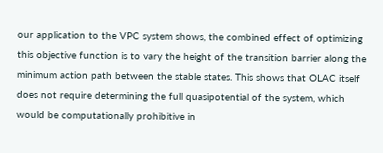our application to the VPC system shows, the combined effect of optimizing this objective function is to vary the height of the transition barrier along the minimum action path between the stable states. This shows that OLAC itself does not require determining the full quasipotential of the system, which would be computationally prohibitive in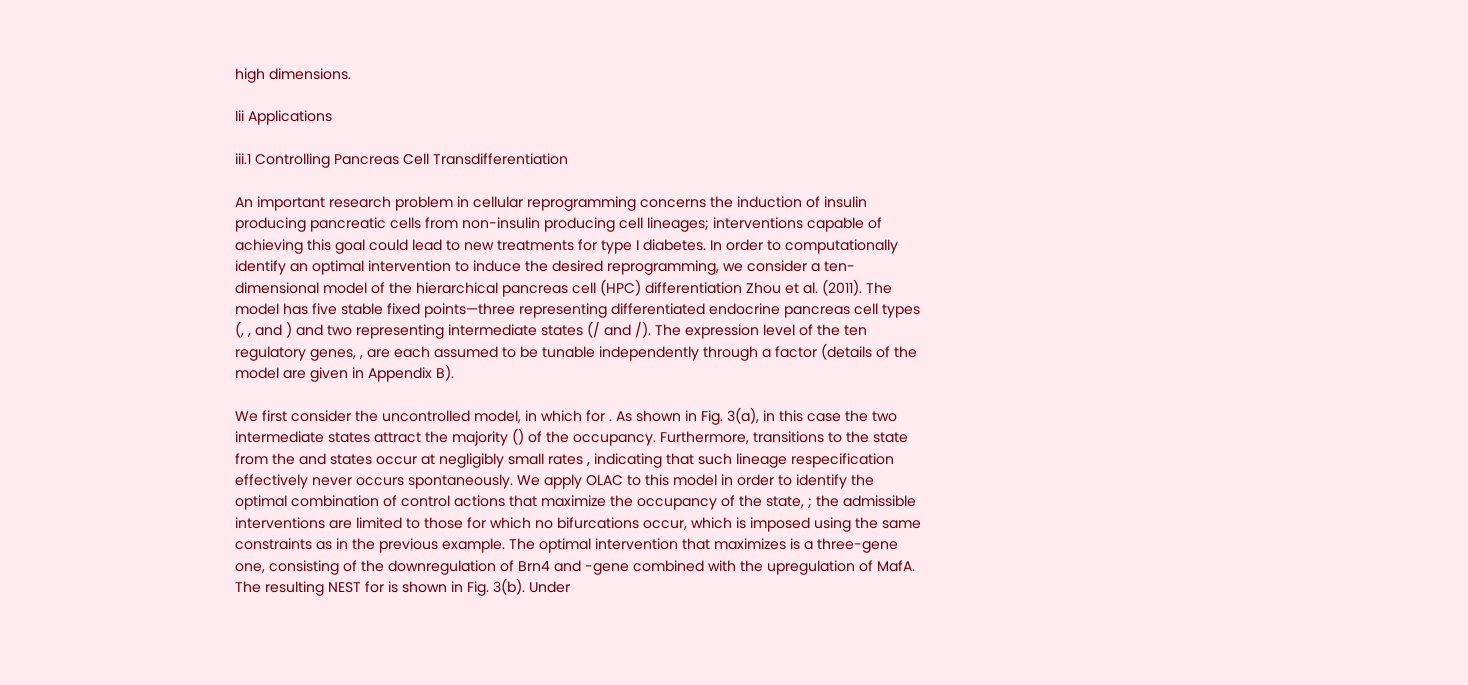high dimensions.

Iii Applications

iii.1 Controlling Pancreas Cell Transdifferentiation

An important research problem in cellular reprogramming concerns the induction of insulin producing pancreatic cells from non-insulin producing cell lineages; interventions capable of achieving this goal could lead to new treatments for type I diabetes. In order to computationally identify an optimal intervention to induce the desired reprogramming, we consider a ten-dimensional model of the hierarchical pancreas cell (HPC) differentiation Zhou et al. (2011). The model has five stable fixed points—three representing differentiated endocrine pancreas cell types (, , and ) and two representing intermediate states (/ and /). The expression level of the ten regulatory genes, , are each assumed to be tunable independently through a factor (details of the model are given in Appendix B).

We first consider the uncontrolled model, in which for . As shown in Fig. 3(a), in this case the two intermediate states attract the majority () of the occupancy. Furthermore, transitions to the state from the and states occur at negligibly small rates , indicating that such lineage respecification effectively never occurs spontaneously. We apply OLAC to this model in order to identify the optimal combination of control actions that maximize the occupancy of the state, ; the admissible interventions are limited to those for which no bifurcations occur, which is imposed using the same constraints as in the previous example. The optimal intervention that maximizes is a three-gene one, consisting of the downregulation of Brn4 and -gene combined with the upregulation of MafA. The resulting NEST for is shown in Fig. 3(b). Under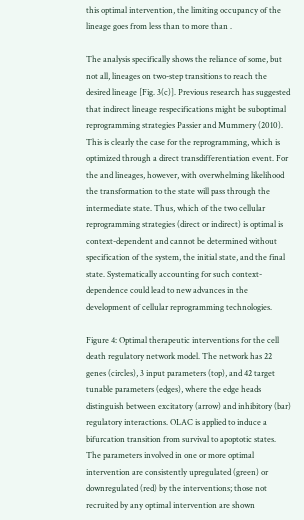this optimal intervention, the limiting occupancy of the lineage goes from less than to more than .

The analysis specifically shows the reliance of some, but not all, lineages on two-step transitions to reach the desired lineage [Fig. 3(c)]. Previous research has suggested that indirect lineage respecifications might be suboptimal reprogramming strategies Passier and Mummery (2010). This is clearly the case for the reprogramming, which is optimized through a direct transdifferentiation event. For the and lineages, however, with overwhelming likelihood the transformation to the state will pass through the intermediate state. Thus, which of the two cellular reprogramming strategies (direct or indirect) is optimal is context-dependent and cannot be determined without specification of the system, the initial state, and the final state. Systematically accounting for such context-dependence could lead to new advances in the development of cellular reprogramming technologies.

Figure 4: Optimal therapeutic interventions for the cell death regulatory network model. The network has 22 genes (circles), 3 input parameters (top), and 42 target tunable parameters (edges), where the edge heads distinguish between excitatory (arrow) and inhibitory (bar) regulatory interactions. OLAC is applied to induce a bifurcation transition from survival to apoptotic states. The parameters involved in one or more optimal intervention are consistently upregulated (green) or downregulated (red) by the interventions; those not recruited by any optimal intervention are shown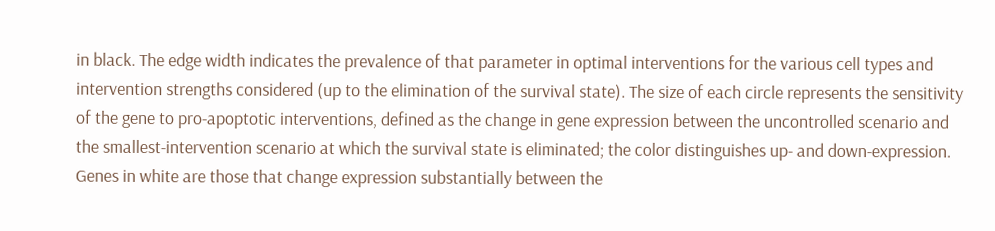in black. The edge width indicates the prevalence of that parameter in optimal interventions for the various cell types and intervention strengths considered (up to the elimination of the survival state). The size of each circle represents the sensitivity of the gene to pro-apoptotic interventions, defined as the change in gene expression between the uncontrolled scenario and the smallest-intervention scenario at which the survival state is eliminated; the color distinguishes up- and down-expression. Genes in white are those that change expression substantially between the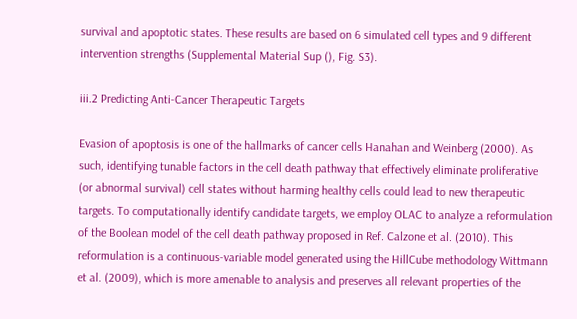survival and apoptotic states. These results are based on 6 simulated cell types and 9 different intervention strengths (Supplemental Material Sup (), Fig. S3).

iii.2 Predicting Anti-Cancer Therapeutic Targets

Evasion of apoptosis is one of the hallmarks of cancer cells Hanahan and Weinberg (2000). As such, identifying tunable factors in the cell death pathway that effectively eliminate proliferative (or abnormal survival) cell states without harming healthy cells could lead to new therapeutic targets. To computationally identify candidate targets, we employ OLAC to analyze a reformulation of the Boolean model of the cell death pathway proposed in Ref. Calzone et al. (2010). This reformulation is a continuous-variable model generated using the HillCube methodology Wittmann et al. (2009), which is more amenable to analysis and preserves all relevant properties of the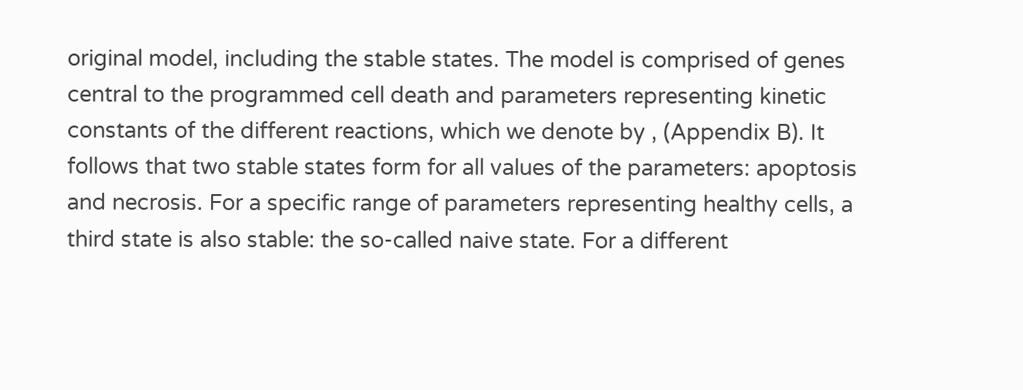original model, including the stable states. The model is comprised of genes central to the programmed cell death and parameters representing kinetic constants of the different reactions, which we denote by , (Appendix B). It follows that two stable states form for all values of the parameters: apoptosis and necrosis. For a specific range of parameters representing healthy cells, a third state is also stable: the so-called naive state. For a different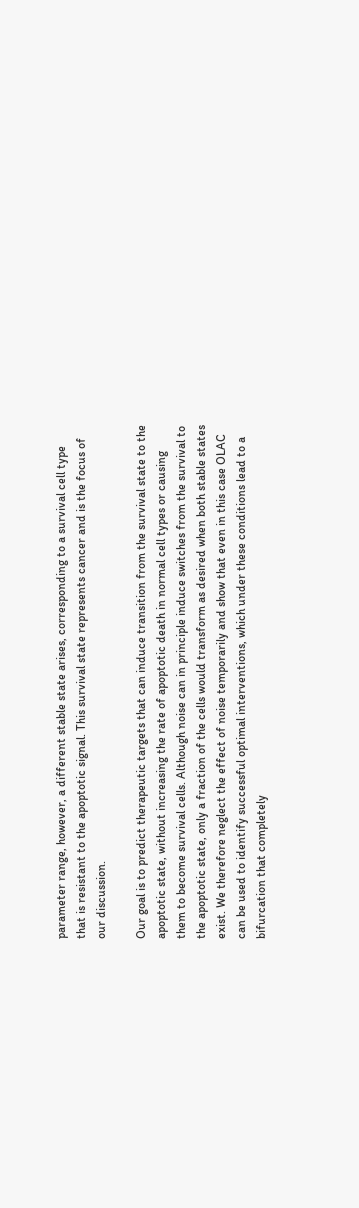parameter range, however, a different stable state arises, corresponding to a survival cell type that is resistant to the apoptotic signal. This survival state represents cancer and is the focus of our discussion.

Our goal is to predict therapeutic targets that can induce transition from the survival state to the apoptotic state, without increasing the rate of apoptotic death in normal cell types or causing them to become survival cells. Although noise can in principle induce switches from the survival to the apoptotic state, only a fraction of the cells would transform as desired when both stable states exist. We therefore neglect the effect of noise temporarily and show that even in this case OLAC can be used to identify successful optimal interventions, which under these conditions lead to a bifurcation that completely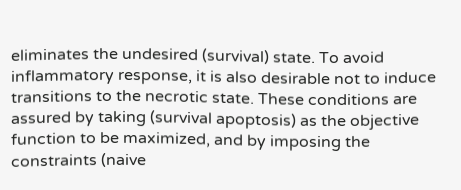eliminates the undesired (survival) state. To avoid inflammatory response, it is also desirable not to induce transitions to the necrotic state. These conditions are assured by taking (survival apoptosis) as the objective function to be maximized, and by imposing the constraints (naive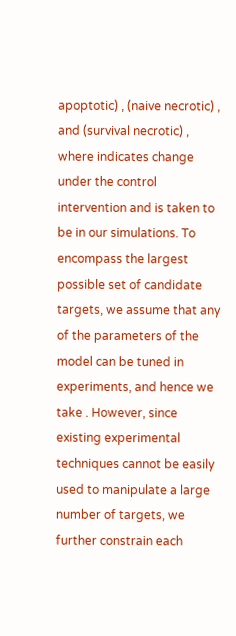apoptotic) , (naive necrotic) , and (survival necrotic) , where indicates change under the control intervention and is taken to be in our simulations. To encompass the largest possible set of candidate targets, we assume that any of the parameters of the model can be tuned in experiments, and hence we take . However, since existing experimental techniques cannot be easily used to manipulate a large number of targets, we further constrain each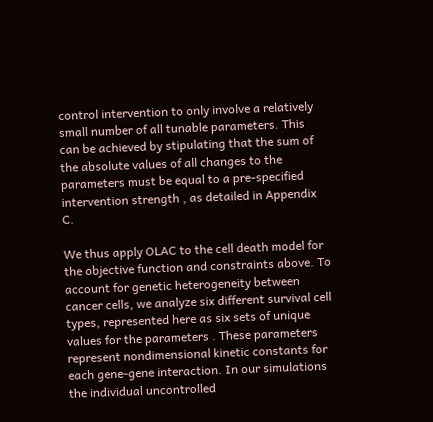control intervention to only involve a relatively small number of all tunable parameters. This can be achieved by stipulating that the sum of the absolute values of all changes to the parameters must be equal to a pre-specified intervention strength , as detailed in Appendix C.

We thus apply OLAC to the cell death model for the objective function and constraints above. To account for genetic heterogeneity between cancer cells, we analyze six different survival cell types, represented here as six sets of unique values for the parameters . These parameters represent nondimensional kinetic constants for each gene-gene interaction. In our simulations the individual uncontrolled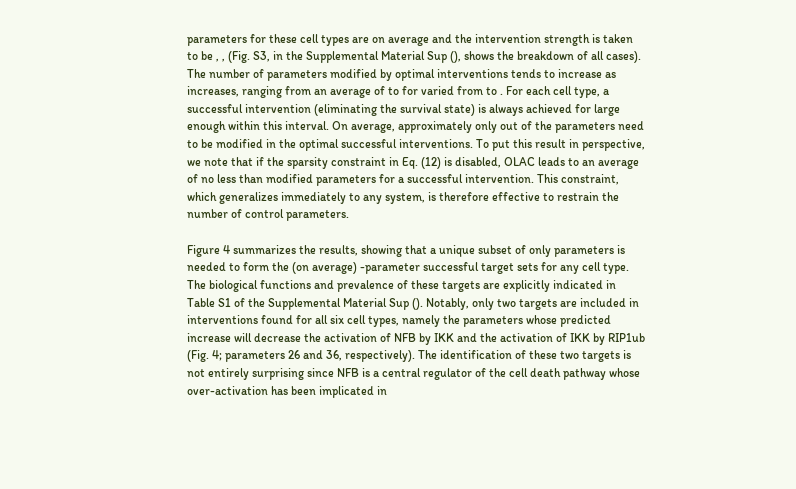parameters for these cell types are on average and the intervention strength is taken to be , , (Fig. S3, in the Supplemental Material Sup (), shows the breakdown of all cases). The number of parameters modified by optimal interventions tends to increase as increases, ranging from an average of to for varied from to . For each cell type, a successful intervention (eliminating the survival state) is always achieved for large enough within this interval. On average, approximately only out of the parameters need to be modified in the optimal successful interventions. To put this result in perspective, we note that if the sparsity constraint in Eq. (12) is disabled, OLAC leads to an average of no less than modified parameters for a successful intervention. This constraint, which generalizes immediately to any system, is therefore effective to restrain the number of control parameters.

Figure 4 summarizes the results, showing that a unique subset of only parameters is needed to form the (on average) -parameter successful target sets for any cell type. The biological functions and prevalence of these targets are explicitly indicated in Table S1 of the Supplemental Material Sup (). Notably, only two targets are included in interventions found for all six cell types, namely the parameters whose predicted increase will decrease the activation of NFB by IKK and the activation of IKK by RIP1ub (Fig. 4; parameters 26 and 36, respectively). The identification of these two targets is not entirely surprising since NFB is a central regulator of the cell death pathway whose over-activation has been implicated in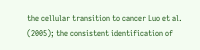the cellular transition to cancer Luo et al. (2005); the consistent identification of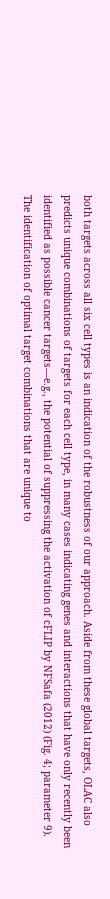both targets across all six cell types is an indication of the robustness of our approach. Aside from these global targets, OLAC also predicts unique combinations of targets for each cell type, in many cases indicating genes and interactions that have only recently been identified as possible cancer targets—e.g., the potential of suppressing the activation of cFLIP by NFSafa (2012) (Fig. 4; parameter 9). The identification of optimal target combinations that are unique to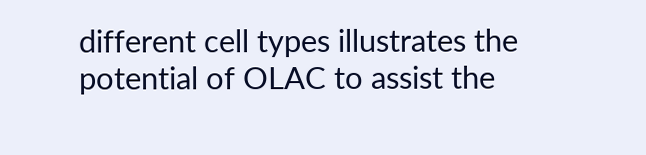different cell types illustrates the potential of OLAC to assist the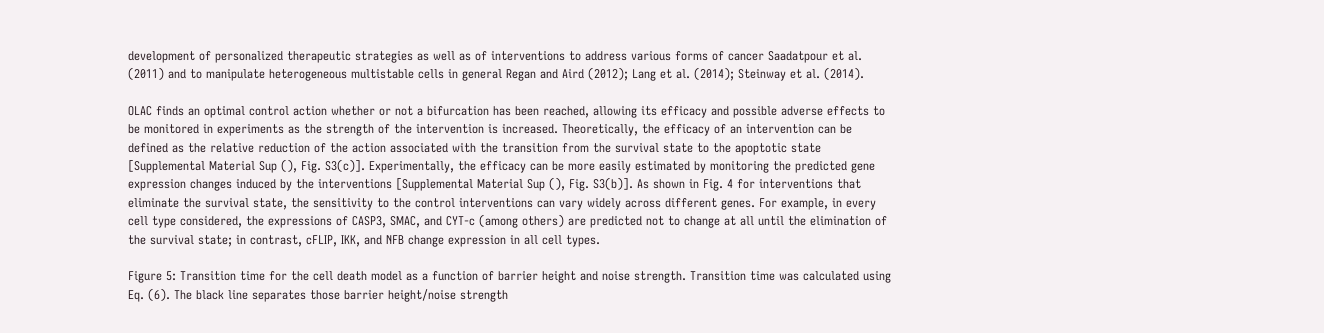development of personalized therapeutic strategies as well as of interventions to address various forms of cancer Saadatpour et al. (2011) and to manipulate heterogeneous multistable cells in general Regan and Aird (2012); Lang et al. (2014); Steinway et al. (2014).

OLAC finds an optimal control action whether or not a bifurcation has been reached, allowing its efficacy and possible adverse effects to be monitored in experiments as the strength of the intervention is increased. Theoretically, the efficacy of an intervention can be defined as the relative reduction of the action associated with the transition from the survival state to the apoptotic state [Supplemental Material Sup (), Fig. S3(c)]. Experimentally, the efficacy can be more easily estimated by monitoring the predicted gene expression changes induced by the interventions [Supplemental Material Sup (), Fig. S3(b)]. As shown in Fig. 4 for interventions that eliminate the survival state, the sensitivity to the control interventions can vary widely across different genes. For example, in every cell type considered, the expressions of CASP3, SMAC, and CYT-c (among others) are predicted not to change at all until the elimination of the survival state; in contrast, cFLIP, IKK, and NFB change expression in all cell types.

Figure 5: Transition time for the cell death model as a function of barrier height and noise strength. Transition time was calculated using Eq. (6). The black line separates those barrier height/noise strength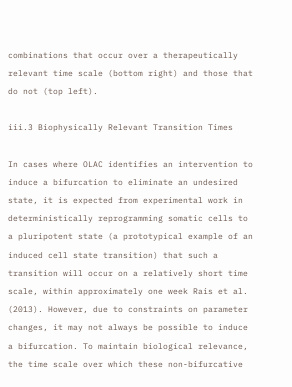combinations that occur over a therapeutically relevant time scale (bottom right) and those that do not (top left).

iii.3 Biophysically Relevant Transition Times

In cases where OLAC identifies an intervention to induce a bifurcation to eliminate an undesired state, it is expected from experimental work in deterministically reprogramming somatic cells to a pluripotent state (a prototypical example of an induced cell state transition) that such a transition will occur on a relatively short time scale, within approximately one week Rais et al. (2013). However, due to constraints on parameter changes, it may not always be possible to induce a bifurcation. To maintain biological relevance, the time scale over which these non-bifurcative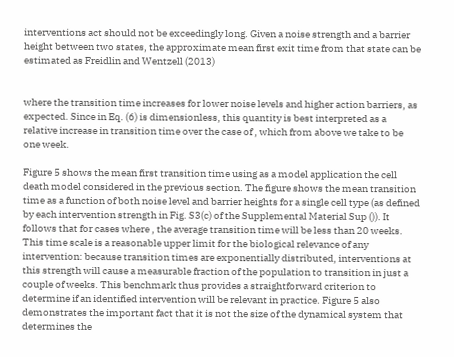interventions act should not be exceedingly long. Given a noise strength and a barrier height between two states, the approximate mean first exit time from that state can be estimated as Freidlin and Wentzell (2013)


where the transition time increases for lower noise levels and higher action barriers, as expected. Since in Eq. (6) is dimensionless, this quantity is best interpreted as a relative increase in transition time over the case of , which from above we take to be one week.

Figure 5 shows the mean first transition time using as a model application the cell death model considered in the previous section. The figure shows the mean transition time as a function of both noise level and barrier heights for a single cell type (as defined by each intervention strength in Fig. S3(c) of the Supplemental Material Sup ()). It follows that for cases where , the average transition time will be less than 20 weeks. This time scale is a reasonable upper limit for the biological relevance of any intervention: because transition times are exponentially distributed, interventions at this strength will cause a measurable fraction of the population to transition in just a couple of weeks. This benchmark thus provides a straightforward criterion to determine if an identified intervention will be relevant in practice. Figure 5 also demonstrates the important fact that it is not the size of the dynamical system that determines the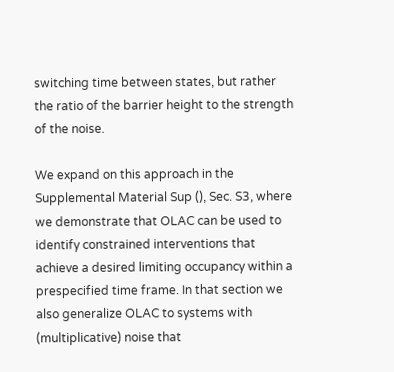switching time between states, but rather the ratio of the barrier height to the strength of the noise.

We expand on this approach in the Supplemental Material Sup (), Sec. S3, where we demonstrate that OLAC can be used to identify constrained interventions that achieve a desired limiting occupancy within a prespecified time frame. In that section we also generalize OLAC to systems with (multiplicative) noise that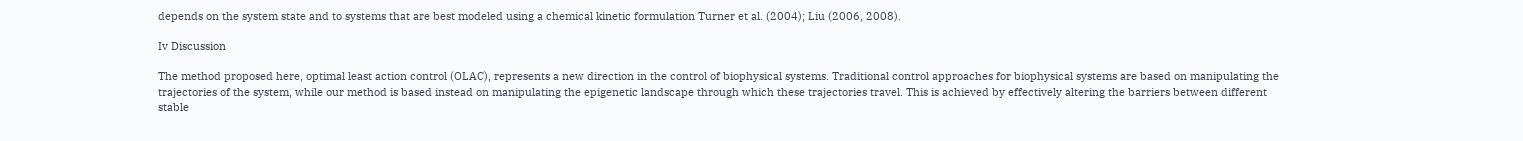depends on the system state and to systems that are best modeled using a chemical kinetic formulation Turner et al. (2004); Liu (2006, 2008).

Iv Discussion

The method proposed here, optimal least action control (OLAC), represents a new direction in the control of biophysical systems. Traditional control approaches for biophysical systems are based on manipulating the trajectories of the system, while our method is based instead on manipulating the epigenetic landscape through which these trajectories travel. This is achieved by effectively altering the barriers between different stable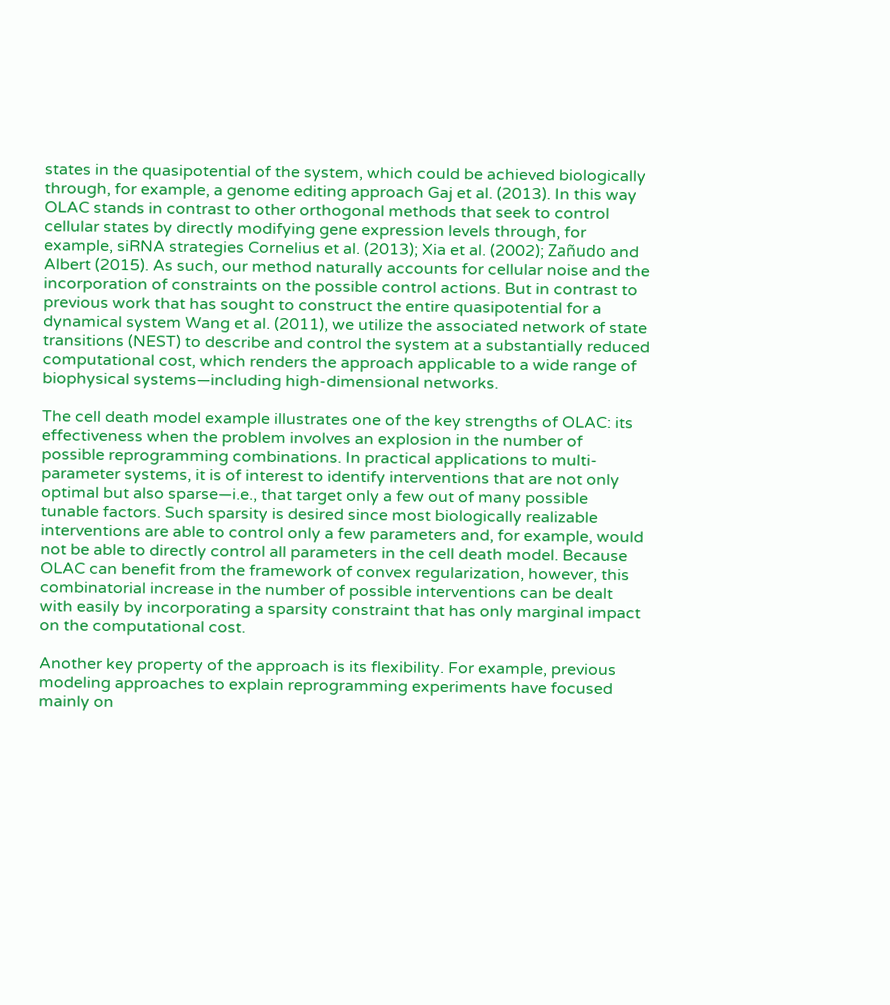states in the quasipotential of the system, which could be achieved biologically through, for example, a genome editing approach Gaj et al. (2013). In this way OLAC stands in contrast to other orthogonal methods that seek to control cellular states by directly modifying gene expression levels through, for example, siRNA strategies Cornelius et al. (2013); Xia et al. (2002); Zañudo and Albert (2015). As such, our method naturally accounts for cellular noise and the incorporation of constraints on the possible control actions. But in contrast to previous work that has sought to construct the entire quasipotential for a dynamical system Wang et al. (2011), we utilize the associated network of state transitions (NEST) to describe and control the system at a substantially reduced computational cost, which renders the approach applicable to a wide range of biophysical systems—including high-dimensional networks.

The cell death model example illustrates one of the key strengths of OLAC: its effectiveness when the problem involves an explosion in the number of possible reprogramming combinations. In practical applications to multi-parameter systems, it is of interest to identify interventions that are not only optimal but also sparse—i.e., that target only a few out of many possible tunable factors. Such sparsity is desired since most biologically realizable interventions are able to control only a few parameters and, for example, would not be able to directly control all parameters in the cell death model. Because OLAC can benefit from the framework of convex regularization, however, this combinatorial increase in the number of possible interventions can be dealt with easily by incorporating a sparsity constraint that has only marginal impact on the computational cost.

Another key property of the approach is its flexibility. For example, previous modeling approaches to explain reprogramming experiments have focused mainly on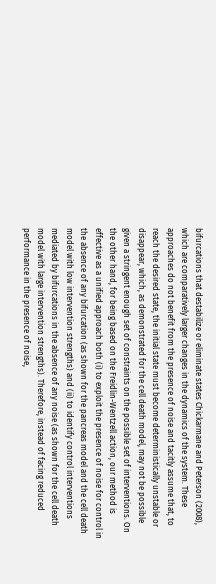bifurcations that destabilize or eliminate states Chickarmane and Peterson (2008), which are comparatively larger changes in the dynamics of the system. These approaches do not benefit from the presence of noise and tacitly assume that, to reach the desired state, the initial state must become deterministically unstable or disappear, which, as demonstrated for the cell death model, may not be possible given a stringent enough set of constraints on the possible set of interventions. On the other hand, for being based on the Freidlin-Wentzell action, our method is effective as a unified approach both (i) to exploit the presence of noise for control in the absence of any bifurcation (as shown for the pancreas model and the cell death model with low intervention strengths) and (ii) to identify control interventions mediated by bifurcations in the absence of any noise (as shown for the cell death model with large intervention strengths). Therefore, instead of facing reduced performance in the presence of noise,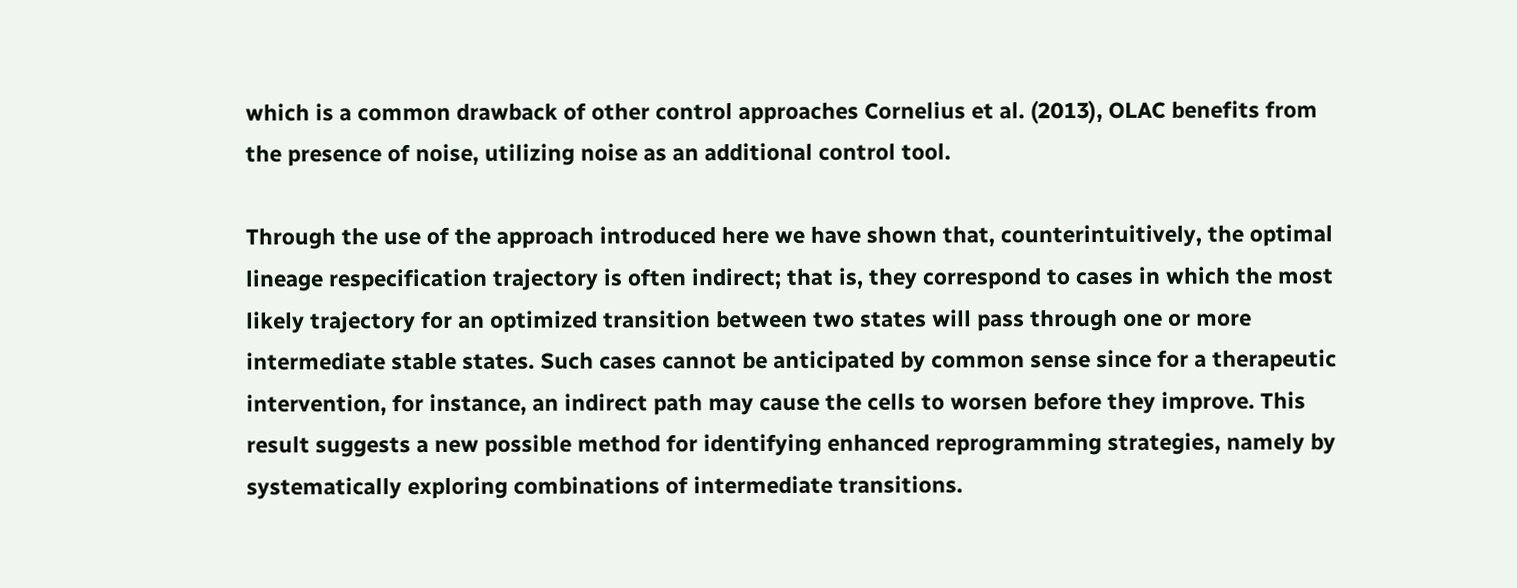which is a common drawback of other control approaches Cornelius et al. (2013), OLAC benefits from the presence of noise, utilizing noise as an additional control tool.

Through the use of the approach introduced here we have shown that, counterintuitively, the optimal lineage respecification trajectory is often indirect; that is, they correspond to cases in which the most likely trajectory for an optimized transition between two states will pass through one or more intermediate stable states. Such cases cannot be anticipated by common sense since for a therapeutic intervention, for instance, an indirect path may cause the cells to worsen before they improve. This result suggests a new possible method for identifying enhanced reprogramming strategies, namely by systematically exploring combinations of intermediate transitions.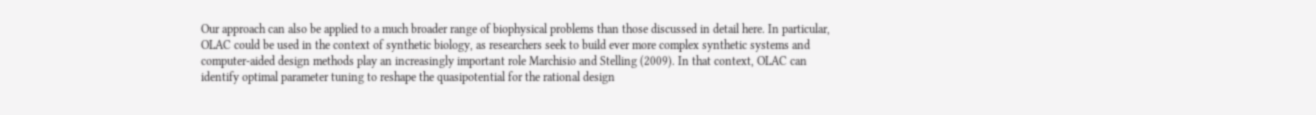Our approach can also be applied to a much broader range of biophysical problems than those discussed in detail here. In particular, OLAC could be used in the context of synthetic biology, as researchers seek to build ever more complex synthetic systems and computer-aided design methods play an increasingly important role Marchisio and Stelling (2009). In that context, OLAC can identify optimal parameter tuning to reshape the quasipotential for the rational design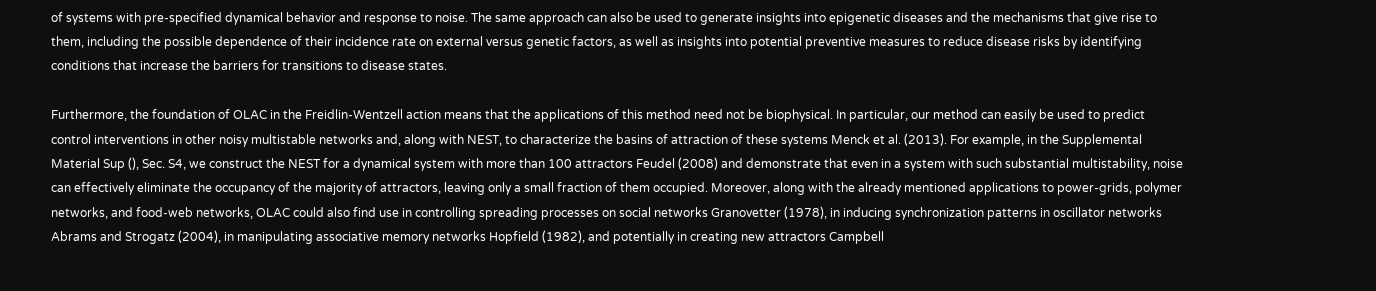of systems with pre-specified dynamical behavior and response to noise. The same approach can also be used to generate insights into epigenetic diseases and the mechanisms that give rise to them, including the possible dependence of their incidence rate on external versus genetic factors, as well as insights into potential preventive measures to reduce disease risks by identifying conditions that increase the barriers for transitions to disease states.

Furthermore, the foundation of OLAC in the Freidlin-Wentzell action means that the applications of this method need not be biophysical. In particular, our method can easily be used to predict control interventions in other noisy multistable networks and, along with NEST, to characterize the basins of attraction of these systems Menck et al. (2013). For example, in the Supplemental Material Sup (), Sec. S4, we construct the NEST for a dynamical system with more than 100 attractors Feudel (2008) and demonstrate that even in a system with such substantial multistability, noise can effectively eliminate the occupancy of the majority of attractors, leaving only a small fraction of them occupied. Moreover, along with the already mentioned applications to power-grids, polymer networks, and food-web networks, OLAC could also find use in controlling spreading processes on social networks Granovetter (1978), in inducing synchronization patterns in oscillator networks Abrams and Strogatz (2004), in manipulating associative memory networks Hopfield (1982), and potentially in creating new attractors Campbell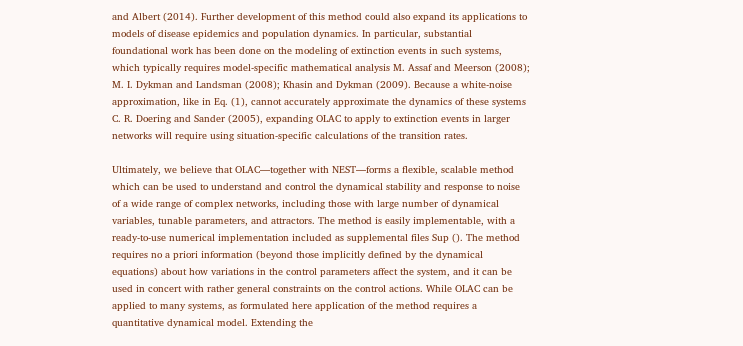and Albert (2014). Further development of this method could also expand its applications to models of disease epidemics and population dynamics. In particular, substantial foundational work has been done on the modeling of extinction events in such systems, which typically requires model-specific mathematical analysis M. Assaf and Meerson (2008); M. I. Dykman and Landsman (2008); Khasin and Dykman (2009). Because a white-noise approximation, like in Eq. (1), cannot accurately approximate the dynamics of these systems C. R. Doering and Sander (2005), expanding OLAC to apply to extinction events in larger networks will require using situation-specific calculations of the transition rates.

Ultimately, we believe that OLAC—together with NEST—forms a flexible, scalable method which can be used to understand and control the dynamical stability and response to noise of a wide range of complex networks, including those with large number of dynamical variables, tunable parameters, and attractors. The method is easily implementable, with a ready-to-use numerical implementation included as supplemental files Sup (). The method requires no a priori information (beyond those implicitly defined by the dynamical equations) about how variations in the control parameters affect the system, and it can be used in concert with rather general constraints on the control actions. While OLAC can be applied to many systems, as formulated here application of the method requires a quantitative dynamical model. Extending the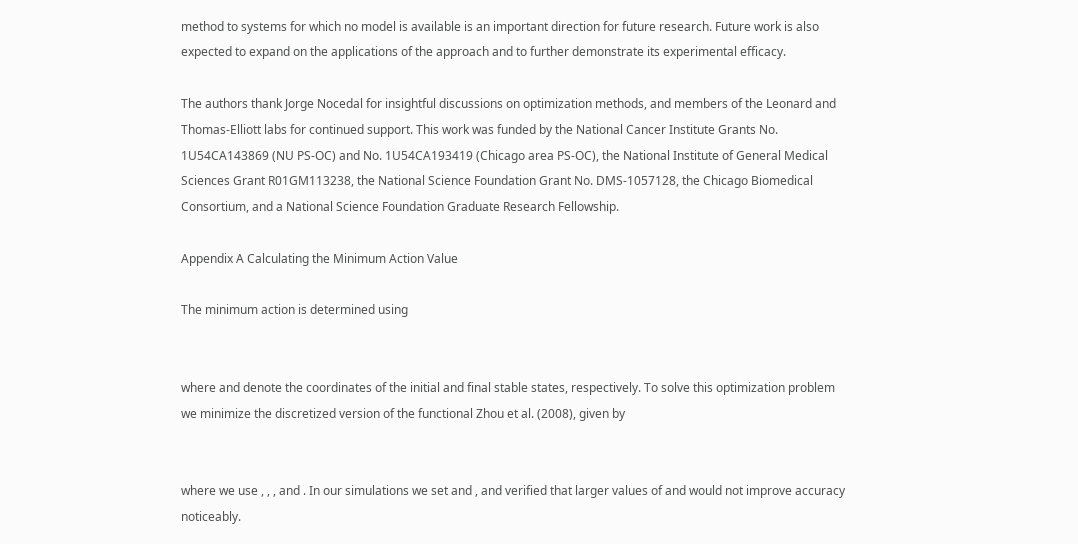method to systems for which no model is available is an important direction for future research. Future work is also expected to expand on the applications of the approach and to further demonstrate its experimental efficacy.

The authors thank Jorge Nocedal for insightful discussions on optimization methods, and members of the Leonard and Thomas-Elliott labs for continued support. This work was funded by the National Cancer Institute Grants No. 1U54CA143869 (NU PS-OC) and No. 1U54CA193419 (Chicago area PS-OC), the National Institute of General Medical Sciences Grant R01GM113238, the National Science Foundation Grant No. DMS-1057128, the Chicago Biomedical Consortium, and a National Science Foundation Graduate Research Fellowship.

Appendix A Calculating the Minimum Action Value

The minimum action is determined using


where and denote the coordinates of the initial and final stable states, respectively. To solve this optimization problem we minimize the discretized version of the functional Zhou et al. (2008), given by


where we use , , , and . In our simulations we set and , and verified that larger values of and would not improve accuracy noticeably.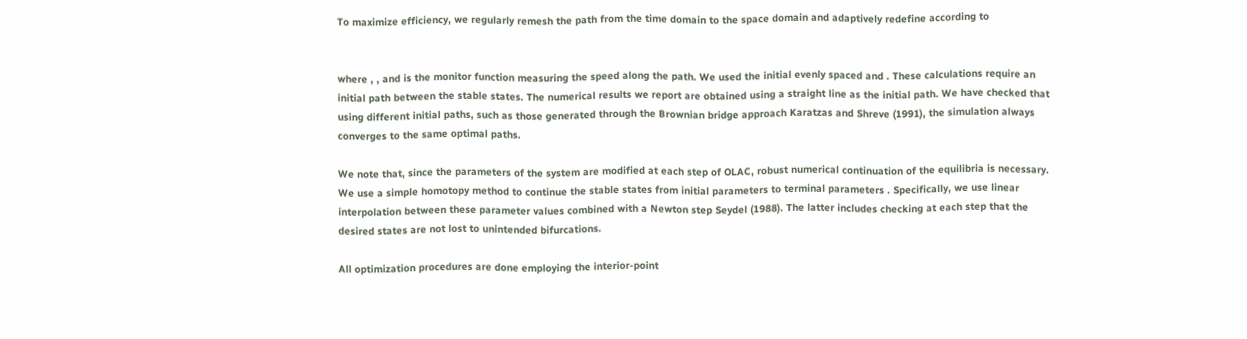To maximize efficiency, we regularly remesh the path from the time domain to the space domain and adaptively redefine according to


where , , and is the monitor function measuring the speed along the path. We used the initial evenly spaced and . These calculations require an initial path between the stable states. The numerical results we report are obtained using a straight line as the initial path. We have checked that using different initial paths, such as those generated through the Brownian bridge approach Karatzas and Shreve (1991), the simulation always converges to the same optimal paths.

We note that, since the parameters of the system are modified at each step of OLAC, robust numerical continuation of the equilibria is necessary. We use a simple homotopy method to continue the stable states from initial parameters to terminal parameters . Specifically, we use linear interpolation between these parameter values combined with a Newton step Seydel (1988). The latter includes checking at each step that the desired states are not lost to unintended bifurcations.

All optimization procedures are done employing the interior-point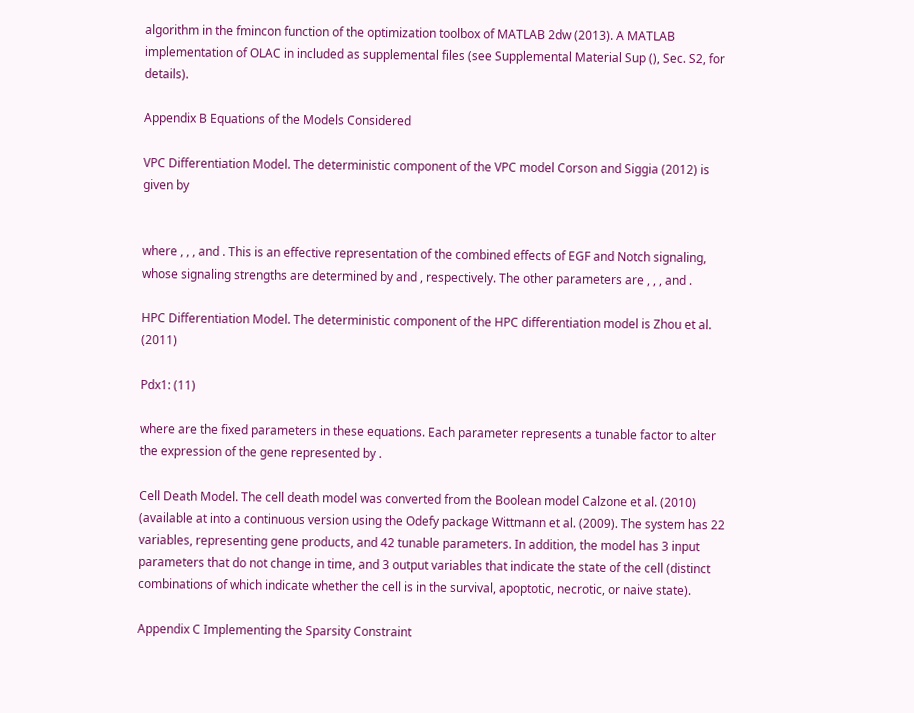algorithm in the fmincon function of the optimization toolbox of MATLAB 2dw (2013). A MATLAB implementation of OLAC in included as supplemental files (see Supplemental Material Sup (), Sec. S2, for details).

Appendix B Equations of the Models Considered

VPC Differentiation Model. The deterministic component of the VPC model Corson and Siggia (2012) is given by


where , , , and . This is an effective representation of the combined effects of EGF and Notch signaling, whose signaling strengths are determined by and , respectively. The other parameters are , , , and .

HPC Differentiation Model. The deterministic component of the HPC differentiation model is Zhou et al. (2011)

Pdx1: (11)

where are the fixed parameters in these equations. Each parameter represents a tunable factor to alter the expression of the gene represented by .

Cell Death Model. The cell death model was converted from the Boolean model Calzone et al. (2010) (available at into a continuous version using the Odefy package Wittmann et al. (2009). The system has 22 variables, representing gene products, and 42 tunable parameters. In addition, the model has 3 input parameters that do not change in time, and 3 output variables that indicate the state of the cell (distinct combinations of which indicate whether the cell is in the survival, apoptotic, necrotic, or naive state).

Appendix C Implementing the Sparsity Constraint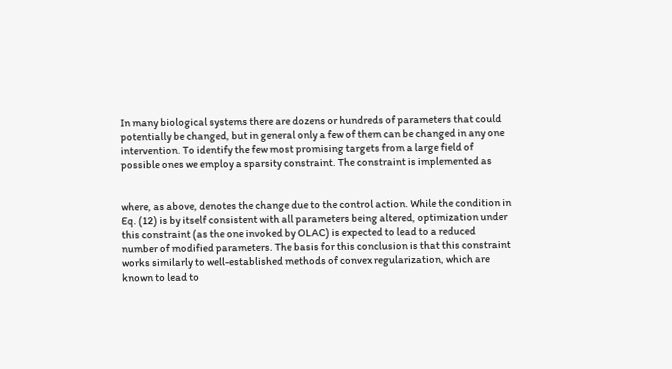In many biological systems there are dozens or hundreds of parameters that could potentially be changed, but in general only a few of them can be changed in any one intervention. To identify the few most promising targets from a large field of possible ones we employ a sparsity constraint. The constraint is implemented as


where, as above, denotes the change due to the control action. While the condition in Eq. (12) is by itself consistent with all parameters being altered, optimization under this constraint (as the one invoked by OLAC) is expected to lead to a reduced number of modified parameters. The basis for this conclusion is that this constraint works similarly to well-established methods of convex regularization, which are known to lead to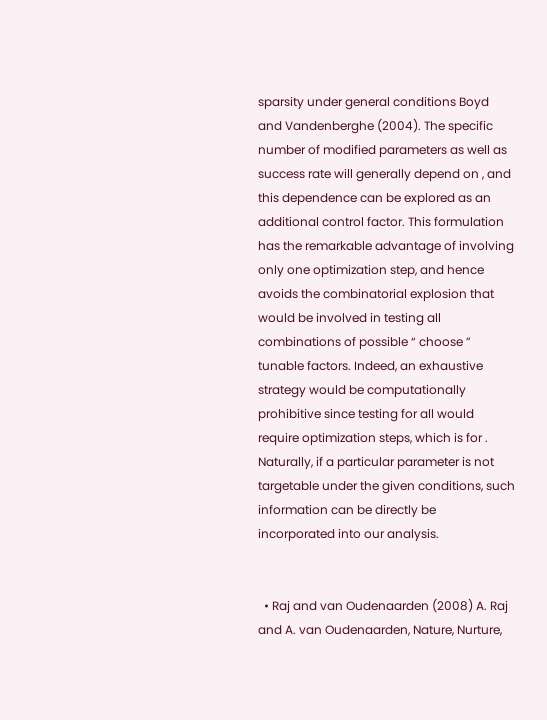sparsity under general conditions Boyd and Vandenberghe (2004). The specific number of modified parameters as well as success rate will generally depend on , and this dependence can be explored as an additional control factor. This formulation has the remarkable advantage of involving only one optimization step, and hence avoids the combinatorial explosion that would be involved in testing all combinations of possible “ choose ” tunable factors. Indeed, an exhaustive strategy would be computationally prohibitive since testing for all would require optimization steps, which is for . Naturally, if a particular parameter is not targetable under the given conditions, such information can be directly be incorporated into our analysis.


  • Raj and van Oudenaarden (2008) A. Raj and A. van Oudenaarden, Nature, Nurture,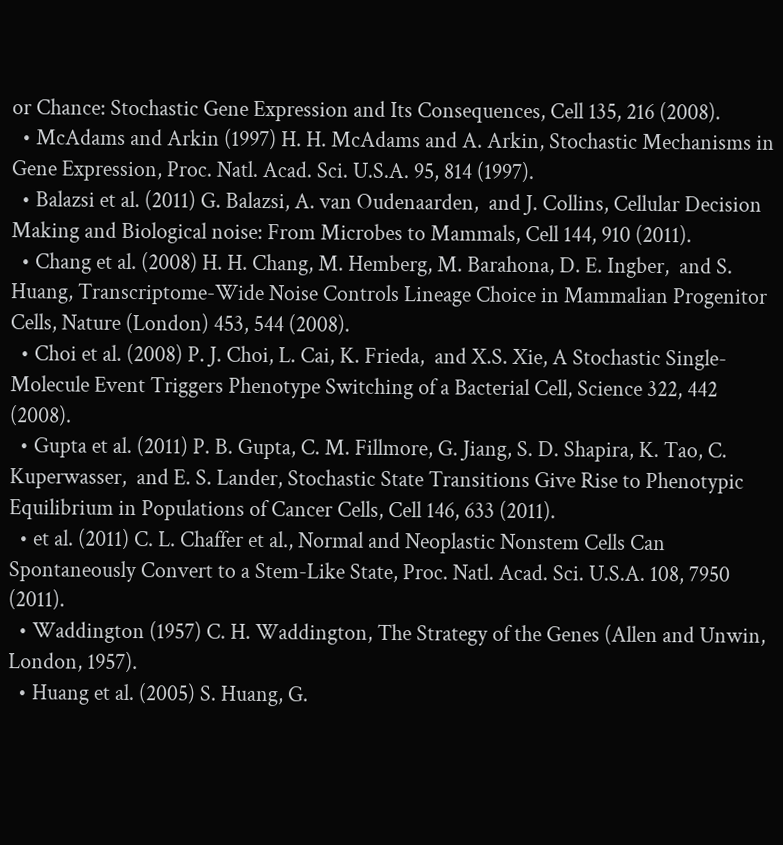or Chance: Stochastic Gene Expression and Its Consequences, Cell 135, 216 (2008).
  • McAdams and Arkin (1997) H. H. McAdams and A. Arkin, Stochastic Mechanisms in Gene Expression, Proc. Natl. Acad. Sci. U.S.A. 95, 814 (1997).
  • Balazsi et al. (2011) G. Balazsi, A. van Oudenaarden,  and J. Collins, Cellular Decision Making and Biological noise: From Microbes to Mammals, Cell 144, 910 (2011).
  • Chang et al. (2008) H. H. Chang, M. Hemberg, M. Barahona, D. E. Ingber,  and S. Huang, Transcriptome-Wide Noise Controls Lineage Choice in Mammalian Progenitor Cells, Nature (London) 453, 544 (2008).
  • Choi et al. (2008) P. J. Choi, L. Cai, K. Frieda,  and X.S. Xie, A Stochastic Single-Molecule Event Triggers Phenotype Switching of a Bacterial Cell, Science 322, 442 (2008).
  • Gupta et al. (2011) P. B. Gupta, C. M. Fillmore, G. Jiang, S. D. Shapira, K. Tao, C. Kuperwasser,  and E. S. Lander, Stochastic State Transitions Give Rise to Phenotypic Equilibrium in Populations of Cancer Cells, Cell 146, 633 (2011).
  • et al. (2011) C. L. Chaffer et al., Normal and Neoplastic Nonstem Cells Can Spontaneously Convert to a Stem-Like State, Proc. Natl. Acad. Sci. U.S.A. 108, 7950 (2011).
  • Waddington (1957) C. H. Waddington, The Strategy of the Genes (Allen and Unwin, London, 1957).
  • Huang et al. (2005) S. Huang, G.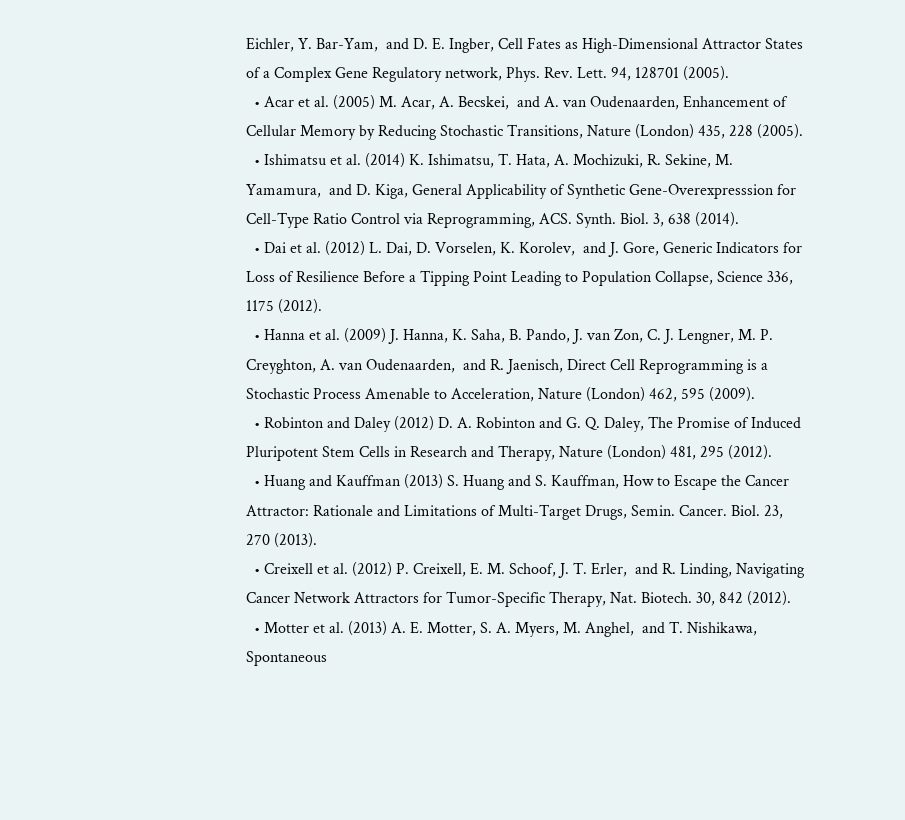Eichler, Y. Bar-Yam,  and D. E. Ingber, Cell Fates as High-Dimensional Attractor States of a Complex Gene Regulatory network, Phys. Rev. Lett. 94, 128701 (2005).
  • Acar et al. (2005) M. Acar, A. Becskei,  and A. van Oudenaarden, Enhancement of Cellular Memory by Reducing Stochastic Transitions, Nature (London) 435, 228 (2005).
  • Ishimatsu et al. (2014) K. Ishimatsu, T. Hata, A. Mochizuki, R. Sekine, M. Yamamura,  and D. Kiga, General Applicability of Synthetic Gene-Overexpresssion for Cell-Type Ratio Control via Reprogramming, ACS. Synth. Biol. 3, 638 (2014).
  • Dai et al. (2012) L. Dai, D. Vorselen, K. Korolev,  and J. Gore, Generic Indicators for Loss of Resilience Before a Tipping Point Leading to Population Collapse, Science 336, 1175 (2012).
  • Hanna et al. (2009) J. Hanna, K. Saha, B. Pando, J. van Zon, C. J. Lengner, M. P. Creyghton, A. van Oudenaarden,  and R. Jaenisch, Direct Cell Reprogramming is a Stochastic Process Amenable to Acceleration, Nature (London) 462, 595 (2009).
  • Robinton and Daley (2012) D. A. Robinton and G. Q. Daley, The Promise of Induced Pluripotent Stem Cells in Research and Therapy, Nature (London) 481, 295 (2012).
  • Huang and Kauffman (2013) S. Huang and S. Kauffman, How to Escape the Cancer Attractor: Rationale and Limitations of Multi-Target Drugs, Semin. Cancer. Biol. 23, 270 (2013).
  • Creixell et al. (2012) P. Creixell, E. M. Schoof, J. T. Erler,  and R. Linding, Navigating Cancer Network Attractors for Tumor-Specific Therapy, Nat. Biotech. 30, 842 (2012).
  • Motter et al. (2013) A. E. Motter, S. A. Myers, M. Anghel,  and T. Nishikawa, Spontaneous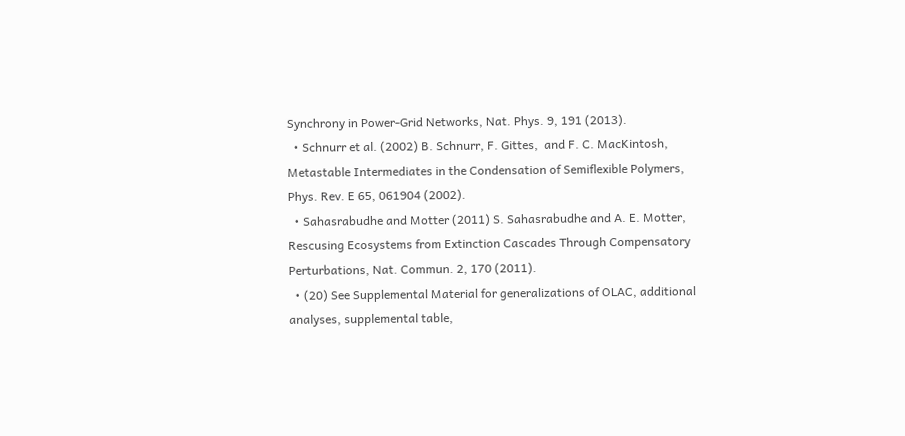Synchrony in Power-Grid Networks, Nat. Phys. 9, 191 (2013).
  • Schnurr et al. (2002) B. Schnurr, F. Gittes,  and F. C. MacKintosh, Metastable Intermediates in the Condensation of Semiflexible Polymers, Phys. Rev. E 65, 061904 (2002).
  • Sahasrabudhe and Motter (2011) S. Sahasrabudhe and A. E. Motter, Rescusing Ecosystems from Extinction Cascades Through Compensatory Perturbations, Nat. Commun. 2, 170 (2011).
  • (20) See Supplemental Material for generalizations of OLAC, additional analyses, supplemental table,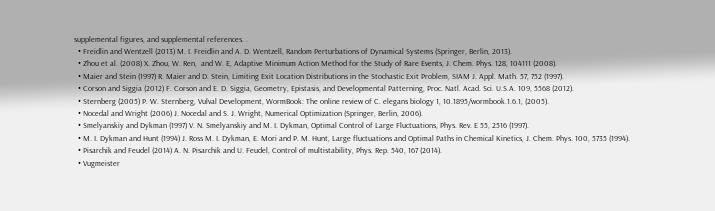supplemental figures, and supplemental references. .
  • Freidlin and Wentzell (2013) M. I. Freidlin and A. D. Wentzell, Random Perturbations of Dynamical Systems (Springer, Berlin, 2013).
  • Zhou et al. (2008) X. Zhou, W. Ren,  and W. E, Adaptive Minimum Action Method for the Study of Rare Events, J. Chem. Phys. 128, 104111 (2008).
  • Maier and Stein (1997) R. Maier and D. Stein, Limiting Exit Location Distributions in the Stochastic Exit Problem, SIAM J. Appl. Math. 57, 752 (1997).
  • Corson and Siggia (2012) F. Corson and E. D. Siggia, Geometry, Epistasis, and Developmental Patterning, Proc. Natl. Acad. Sci. U.S.A. 109, 5568 (2012).
  • Sternberg (2005) P. W. Sternberg, Vulval Development, WormBook: The online review of C. elegans biology 1, 10.1895/wormbook.1.6.1, (2005).
  • Nocedal and Wright (2006) J. Nocedal and S. J. Wright, Numerical Optimization (Springer, Berlin, 2006).
  • Smelyanskiy and Dykman (1997) V. N. Smelyanskiy and M. I. Dykman, Optimal Control of Large Fluctuations, Phys. Rev. E 55, 2516 (1997).
  • M. I. Dykman and Hunt (1994) J. Ross M. I. Dykman, E. Mori and P. M. Hunt, Large fluctuations and Optimal Paths in Chemical Kinetics, J. Chem. Phys. 100, 5735 (1994).
  • Pisarchik and Feudel (2014) A. N. Pisarchik and U. Feudel, Control of multistability, Phys. Rep. 540, 167 (2014).
  • Vugmeister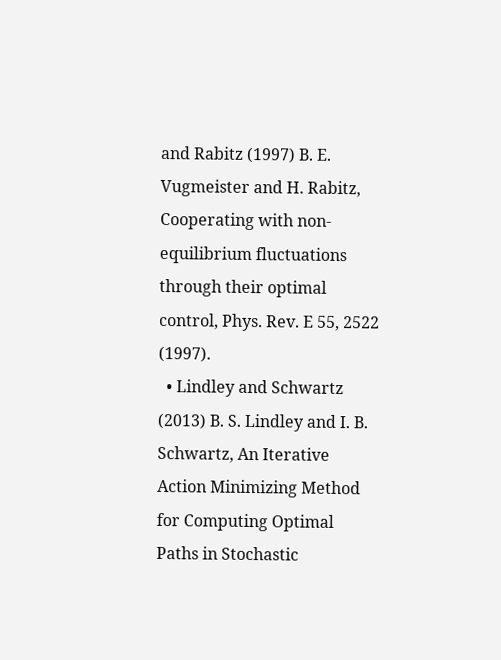and Rabitz (1997) B. E. Vugmeister and H. Rabitz, Cooperating with non-equilibrium fluctuations through their optimal control, Phys. Rev. E 55, 2522 (1997).
  • Lindley and Schwartz (2013) B. S. Lindley and I. B. Schwartz, An Iterative Action Minimizing Method for Computing Optimal Paths in Stochastic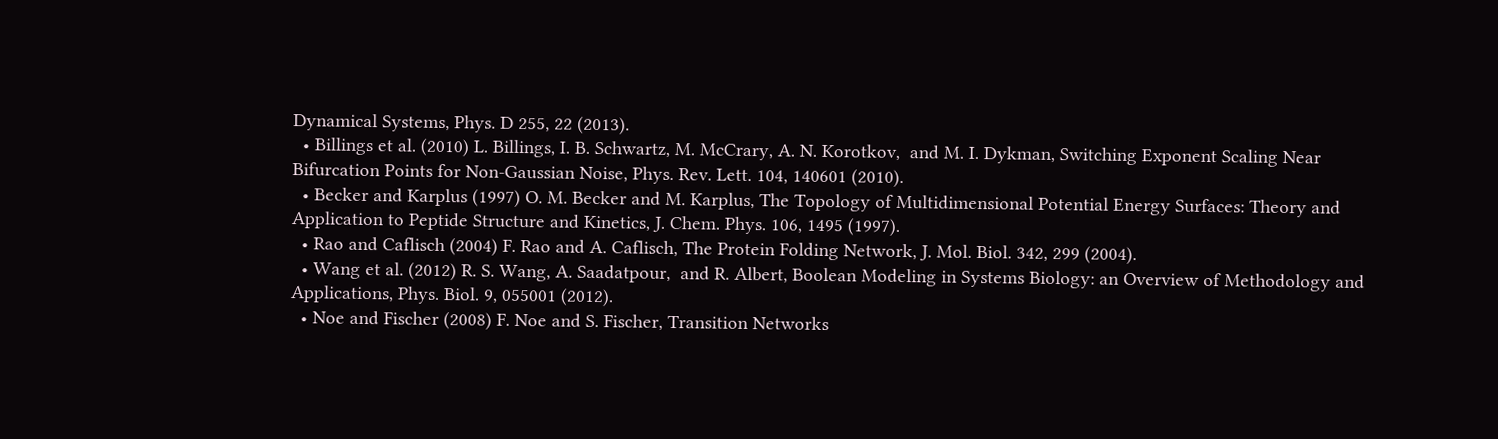Dynamical Systems, Phys. D 255, 22 (2013).
  • Billings et al. (2010) L. Billings, I. B. Schwartz, M. McCrary, A. N. Korotkov,  and M. I. Dykman, Switching Exponent Scaling Near Bifurcation Points for Non-Gaussian Noise, Phys. Rev. Lett. 104, 140601 (2010).
  • Becker and Karplus (1997) O. M. Becker and M. Karplus, The Topology of Multidimensional Potential Energy Surfaces: Theory and Application to Peptide Structure and Kinetics, J. Chem. Phys. 106, 1495 (1997).
  • Rao and Caflisch (2004) F. Rao and A. Caflisch, The Protein Folding Network, J. Mol. Biol. 342, 299 (2004).
  • Wang et al. (2012) R. S. Wang, A. Saadatpour,  and R. Albert, Boolean Modeling in Systems Biology: an Overview of Methodology and Applications, Phys. Biol. 9, 055001 (2012).
  • Noe and Fischer (2008) F. Noe and S. Fischer, Transition Networks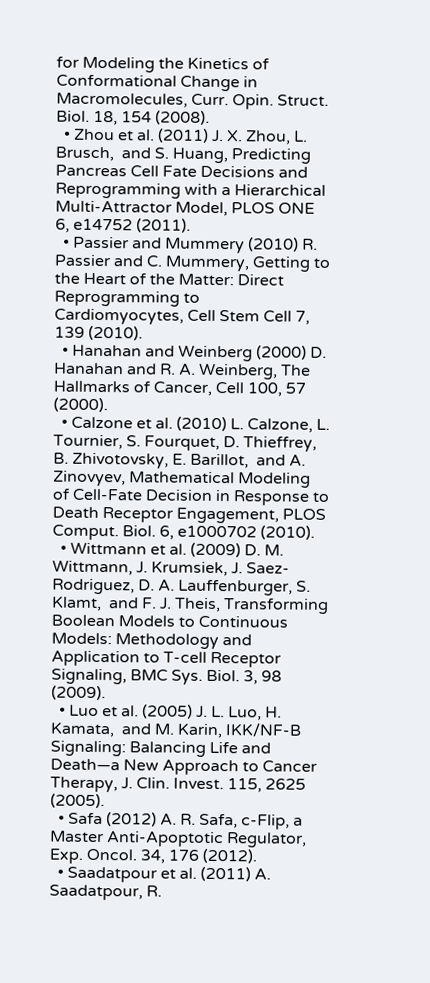for Modeling the Kinetics of Conformational Change in Macromolecules, Curr. Opin. Struct. Biol. 18, 154 (2008).
  • Zhou et al. (2011) J. X. Zhou, L. Brusch,  and S. Huang, Predicting Pancreas Cell Fate Decisions and Reprogramming with a Hierarchical Multi-Attractor Model, PLOS ONE 6, e14752 (2011).
  • Passier and Mummery (2010) R. Passier and C. Mummery, Getting to the Heart of the Matter: Direct Reprogramming to Cardiomyocytes, Cell Stem Cell 7, 139 (2010).
  • Hanahan and Weinberg (2000) D. Hanahan and R. A. Weinberg, The Hallmarks of Cancer, Cell 100, 57 (2000).
  • Calzone et al. (2010) L. Calzone, L. Tournier, S. Fourquet, D. Thieffrey, B. Zhivotovsky, E. Barillot,  and A. Zinovyev, Mathematical Modeling of Cell-Fate Decision in Response to Death Receptor Engagement, PLOS Comput. Biol. 6, e1000702 (2010).
  • Wittmann et al. (2009) D. M. Wittmann, J. Krumsiek, J. Saez-Rodriguez, D. A. Lauffenburger, S. Klamt,  and F. J. Theis, Transforming Boolean Models to Continuous Models: Methodology and Application to T-cell Receptor Signaling, BMC Sys. Biol. 3, 98 (2009).
  • Luo et al. (2005) J. L. Luo, H. Kamata,  and M. Karin, IKK/NF-B Signaling: Balancing Life and Death—a New Approach to Cancer Therapy, J. Clin. Invest. 115, 2625 (2005).
  • Safa (2012) A. R. Safa, c-Flip, a Master Anti-Apoptotic Regulator, Exp. Oncol. 34, 176 (2012).
  • Saadatpour et al. (2011) A. Saadatpour, R.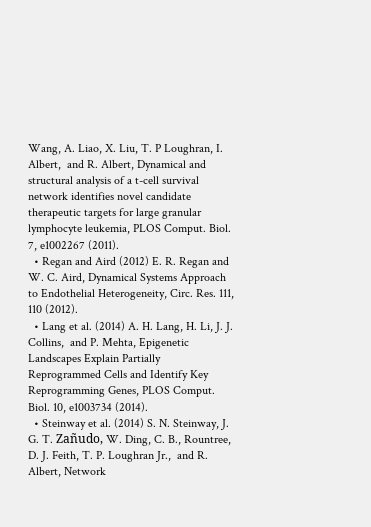Wang, A. Liao, X. Liu, T. P Loughran, I. Albert,  and R. Albert, Dynamical and structural analysis of a t-cell survival network identifies novel candidate therapeutic targets for large granular lymphocyte leukemia, PLOS Comput. Biol. 7, e1002267 (2011).
  • Regan and Aird (2012) E. R. Regan and W. C. Aird, Dynamical Systems Approach to Endothelial Heterogeneity, Circ. Res. 111, 110 (2012).
  • Lang et al. (2014) A. H. Lang, H. Li, J. J. Collins,  and P. Mehta, Epigenetic Landscapes Explain Partially Reprogrammed Cells and Identify Key Reprogramming Genes, PLOS Comput. Biol. 10, e1003734 (2014).
  • Steinway et al. (2014) S. N. Steinway, J. G. T. Zañudo, W. Ding, C. B., Rountree, D. J. Feith, T. P. Loughran Jr.,  and R. Albert, Network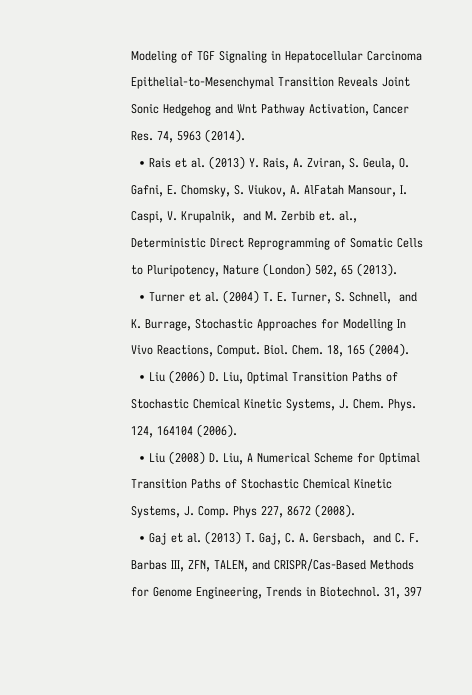Modeling of TGF Signaling in Hepatocellular Carcinoma Epithelial-to-Mesenchymal Transition Reveals Joint Sonic Hedgehog and Wnt Pathway Activation, Cancer Res. 74, 5963 (2014).
  • Rais et al. (2013) Y. Rais, A. Zviran, S. Geula, O. Gafni, E. Chomsky, S. Viukov, A. AlFatah Mansour, I. Caspi, V. Krupalnik,  and M. Zerbib et. al., Deterministic Direct Reprogramming of Somatic Cells to Pluripotency, Nature (London) 502, 65 (2013).
  • Turner et al. (2004) T. E. Turner, S. Schnell,  and K. Burrage, Stochastic Approaches for Modelling In Vivo Reactions, Comput. Biol. Chem. 18, 165 (2004).
  • Liu (2006) D. Liu, Optimal Transition Paths of Stochastic Chemical Kinetic Systems, J. Chem. Phys. 124, 164104 (2006).
  • Liu (2008) D. Liu, A Numerical Scheme for Optimal Transition Paths of Stochastic Chemical Kinetic Systems, J. Comp. Phys 227, 8672 (2008).
  • Gaj et al. (2013) T. Gaj, C. A. Gersbach,  and C. F. Barbas III, ZFN, TALEN, and CRISPR/Cas-Based Methods for Genome Engineering, Trends in Biotechnol. 31, 397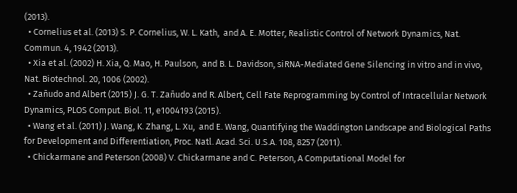(2013).
  • Cornelius et al. (2013) S. P. Cornelius, W. L. Kath,  and A. E. Motter, Realistic Control of Network Dynamics, Nat. Commun. 4, 1942 (2013).
  • Xia et al. (2002) H. Xia, Q. Mao, H. Paulson,  and B. L. Davidson, siRNA-Mediated Gene Silencing in vitro and in vivo, Nat. Biotechnol. 20, 1006 (2002).
  • Zañudo and Albert (2015) J. G. T. Zañudo and R. Albert, Cell Fate Reprogramming by Control of Intracellular Network Dynamics, PLOS Comput. Biol. 11, e1004193 (2015).
  • Wang et al. (2011) J. Wang, K. Zhang, L. Xu,  and E. Wang, Quantifying the Waddington Landscape and Biological Paths for Development and Differentiation, Proc. Natl. Acad. Sci. U.S.A. 108, 8257 (2011).
  • Chickarmane and Peterson (2008) V. Chickarmane and C. Peterson, A Computational Model for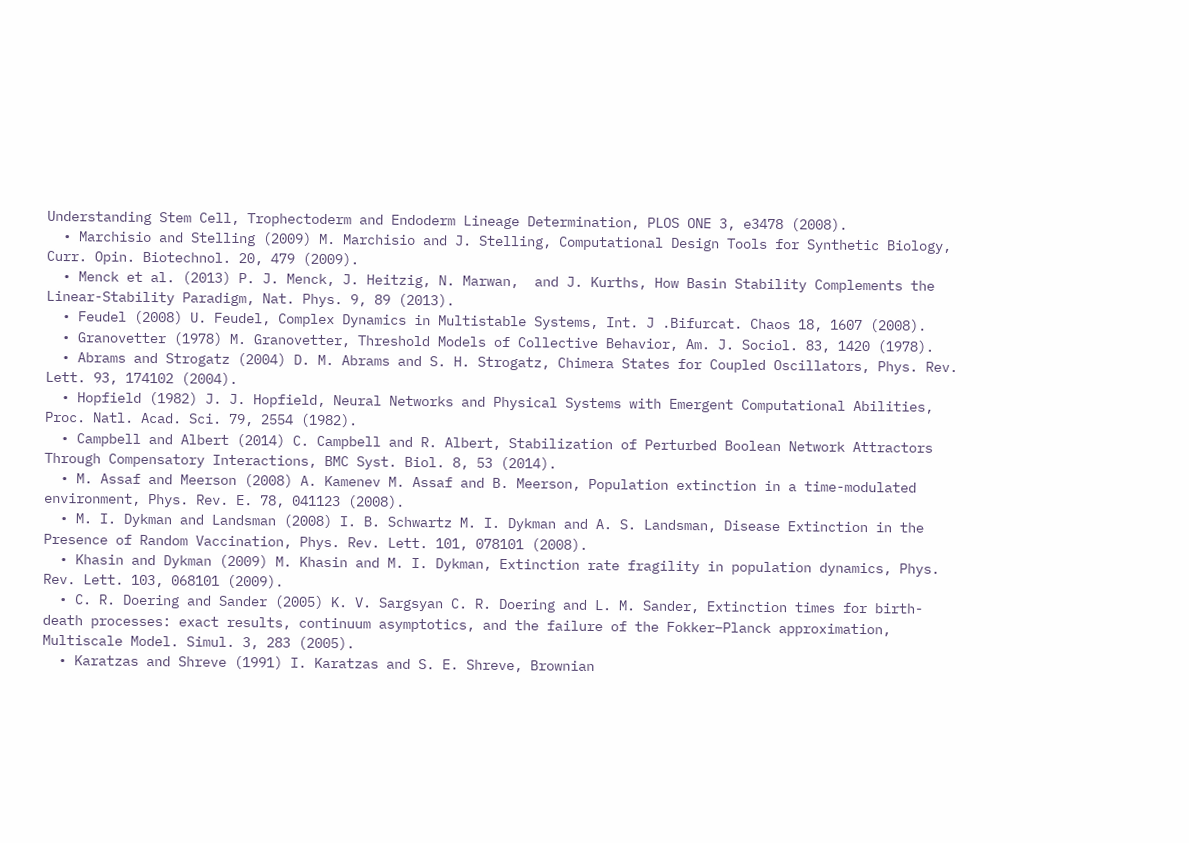Understanding Stem Cell, Trophectoderm and Endoderm Lineage Determination, PLOS ONE 3, e3478 (2008).
  • Marchisio and Stelling (2009) M. Marchisio and J. Stelling, Computational Design Tools for Synthetic Biology, Curr. Opin. Biotechnol. 20, 479 (2009).
  • Menck et al. (2013) P. J. Menck, J. Heitzig, N. Marwan,  and J. Kurths, How Basin Stability Complements the Linear-Stability Paradigm, Nat. Phys. 9, 89 (2013).
  • Feudel (2008) U. Feudel, Complex Dynamics in Multistable Systems, Int. J .Bifurcat. Chaos 18, 1607 (2008).
  • Granovetter (1978) M. Granovetter, Threshold Models of Collective Behavior, Am. J. Sociol. 83, 1420 (1978).
  • Abrams and Strogatz (2004) D. M. Abrams and S. H. Strogatz, Chimera States for Coupled Oscillators, Phys. Rev. Lett. 93, 174102 (2004).
  • Hopfield (1982) J. J. Hopfield, Neural Networks and Physical Systems with Emergent Computational Abilities, Proc. Natl. Acad. Sci. 79, 2554 (1982).
  • Campbell and Albert (2014) C. Campbell and R. Albert, Stabilization of Perturbed Boolean Network Attractors Through Compensatory Interactions, BMC Syst. Biol. 8, 53 (2014).
  • M. Assaf and Meerson (2008) A. Kamenev M. Assaf and B. Meerson, Population extinction in a time-modulated environment, Phys. Rev. E. 78, 041123 (2008).
  • M. I. Dykman and Landsman (2008) I. B. Schwartz M. I. Dykman and A. S. Landsman, Disease Extinction in the Presence of Random Vaccination, Phys. Rev. Lett. 101, 078101 (2008).
  • Khasin and Dykman (2009) M. Khasin and M. I. Dykman, Extinction rate fragility in population dynamics, Phys. Rev. Lett. 103, 068101 (2009).
  • C. R. Doering and Sander (2005) K. V. Sargsyan C. R. Doering and L. M. Sander, Extinction times for birth-death processes: exact results, continuum asymptotics, and the failure of the Fokker–Planck approximation, Multiscale Model. Simul. 3, 283 (2005).
  • Karatzas and Shreve (1991) I. Karatzas and S. E. Shreve, Brownian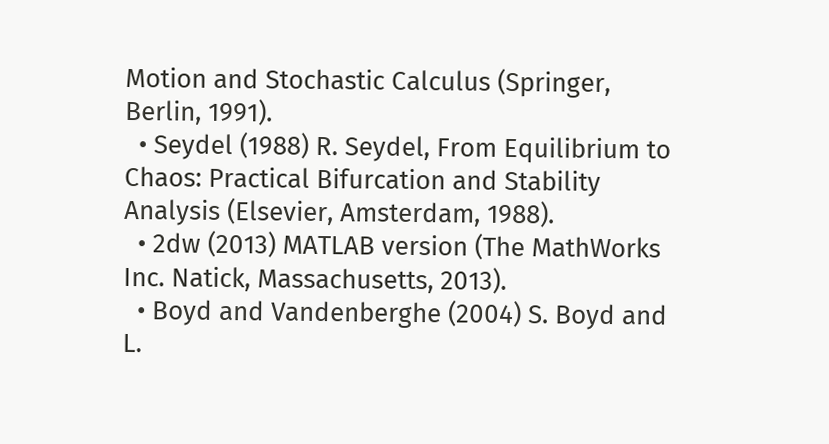Motion and Stochastic Calculus (Springer, Berlin, 1991).
  • Seydel (1988) R. Seydel, From Equilibrium to Chaos: Practical Bifurcation and Stability Analysis (Elsevier, Amsterdam, 1988).
  • 2dw (2013) MATLAB version (The MathWorks Inc. Natick, Massachusetts, 2013).
  • Boyd and Vandenberghe (2004) S. Boyd and L.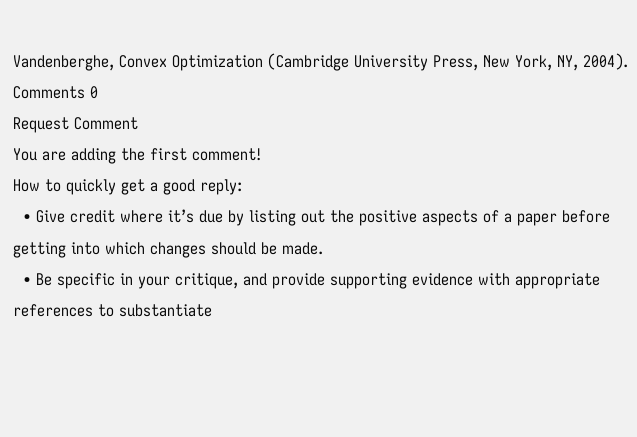Vandenberghe, Convex Optimization (Cambridge University Press, New York, NY, 2004).
Comments 0
Request Comment
You are adding the first comment!
How to quickly get a good reply:
  • Give credit where it’s due by listing out the positive aspects of a paper before getting into which changes should be made.
  • Be specific in your critique, and provide supporting evidence with appropriate references to substantiate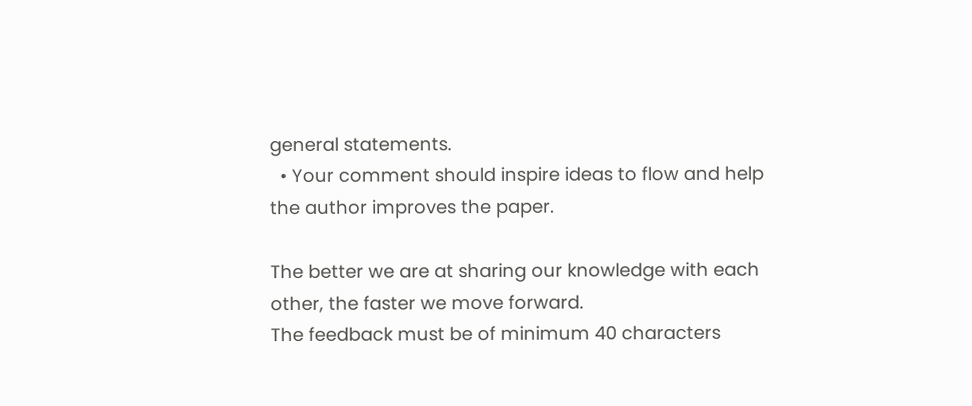general statements.
  • Your comment should inspire ideas to flow and help the author improves the paper.

The better we are at sharing our knowledge with each other, the faster we move forward.
The feedback must be of minimum 40 characters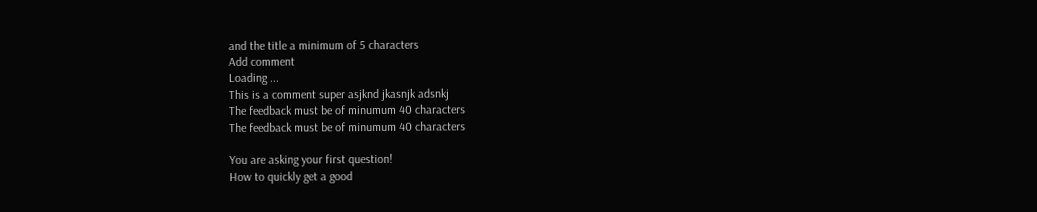and the title a minimum of 5 characters
Add comment
Loading ...
This is a comment super asjknd jkasnjk adsnkj
The feedback must be of minumum 40 characters
The feedback must be of minumum 40 characters

You are asking your first question!
How to quickly get a good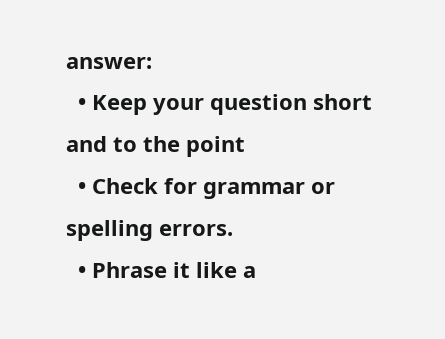answer:
  • Keep your question short and to the point
  • Check for grammar or spelling errors.
  • Phrase it like a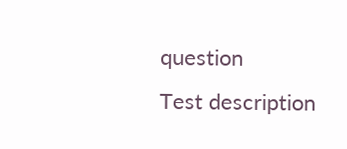question
Test description